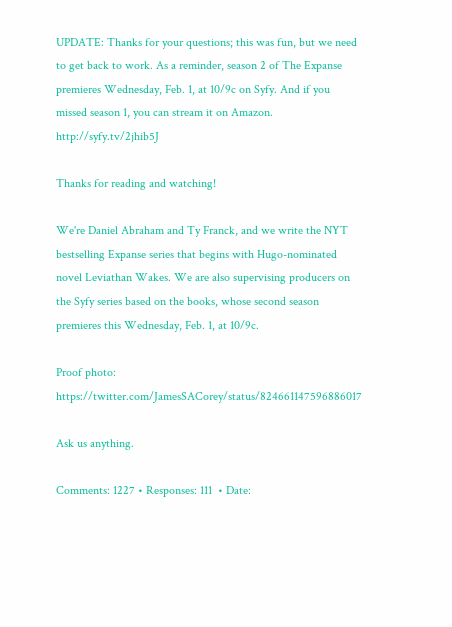UPDATE: Thanks for your questions; this was fun, but we need to get back to work. As a reminder, season 2 of The Expanse premieres Wednesday, Feb. 1, at 10/9c on Syfy. And if you missed season 1, you can stream it on Amazon. http://syfy.tv/2jhib5J

Thanks for reading and watching!

We're Daniel Abraham and Ty Franck, and we write the NYT bestselling Expanse series that begins with Hugo-nominated novel Leviathan Wakes. We are also supervising producers on the Syfy series based on the books, whose second season premieres this Wednesday, Feb. 1, at 10/9c.

Proof photo: https://twitter.com/JamesSACorey/status/824661147596886017

Ask us anything.

Comments: 1227 • Responses: 111  • Date: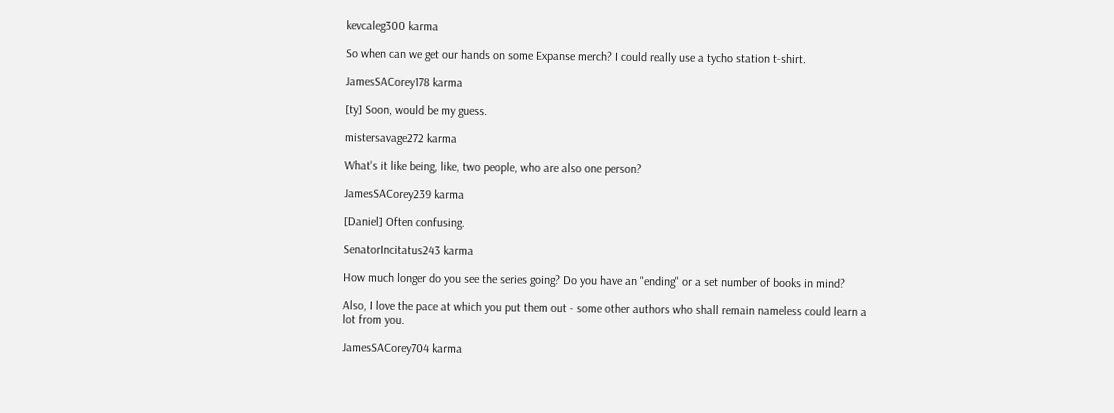kevcaleg300 karma

So when can we get our hands on some Expanse merch? I could really use a tycho station t-shirt.

JamesSACorey178 karma

[ty] Soon, would be my guess.

mistersavage272 karma

What's it like being, like, two people, who are also one person?

JamesSACorey239 karma

[Daniel] Often confusing.

SenatorIncitatus243 karma

How much longer do you see the series going? Do you have an "ending" or a set number of books in mind?

Also, I love the pace at which you put them out - some other authors who shall remain nameless could learn a lot from you.

JamesSACorey704 karma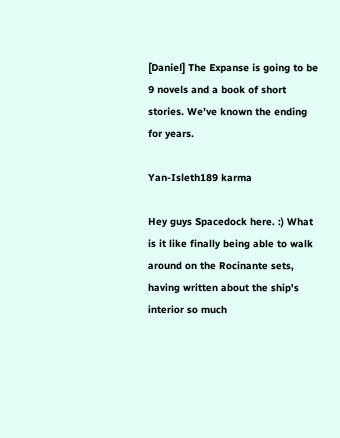[Daniel] The Expanse is going to be 9 novels and a book of short stories. We've known the ending for years.

Yan-Isleth189 karma

Hey guys Spacedock here. :) What is it like finally being able to walk around on the Rocinante sets, having written about the ship's interior so much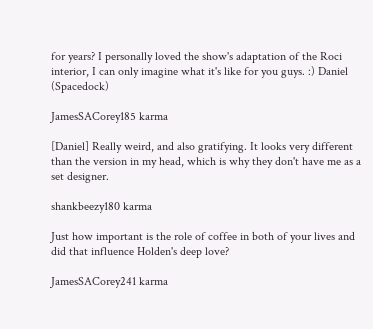for years? I personally loved the show's adaptation of the Roci interior, I can only imagine what it's like for you guys. :) Daniel (Spacedock)

JamesSACorey185 karma

[Daniel] Really weird, and also gratifying. It looks very different than the version in my head, which is why they don't have me as a set designer.

shankbeezy180 karma

Just how important is the role of coffee in both of your lives and did that influence Holden's deep love?

JamesSACorey241 karma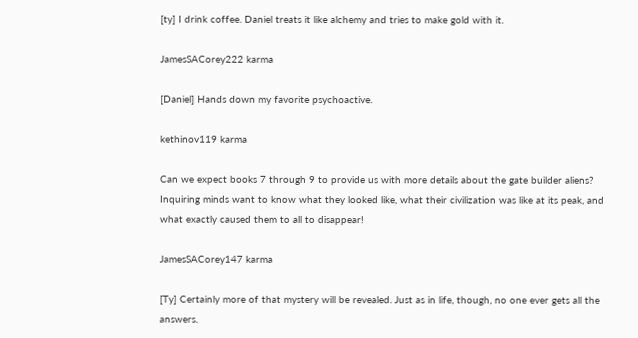[ty] I drink coffee. Daniel treats it like alchemy and tries to make gold with it.

JamesSACorey222 karma

[Daniel] Hands down my favorite psychoactive.

kethinov119 karma

Can we expect books 7 through 9 to provide us with more details about the gate builder aliens? Inquiring minds want to know what they looked like, what their civilization was like at its peak, and what exactly caused them to all to disappear!

JamesSACorey147 karma

[Ty] Certainly more of that mystery will be revealed. Just as in life, though, no one ever gets all the answers.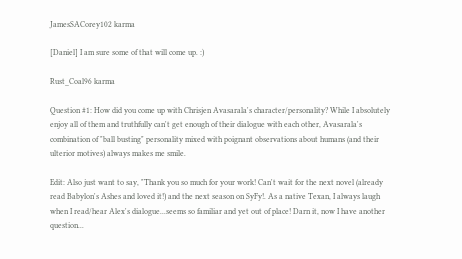JamesSACorey102 karma

[Daniel] I am sure some of that will come up. :)

Rust_Coal96 karma

Question #1: How did you come up with Chrisjen Avasarala's character/personality? While I absolutely enjoy all of them and truthfully can't get enough of their dialogue with each other, Avasarala's combination of "ball busting" personality mixed with poignant observations about humans (and their ulterior motives) always makes me smile.

Edit: Also just want to say, "Thank you so much for your work! Can't wait for the next novel (already read Babylon's Ashes and loved it!) and the next season on SyFy!. As a native Texan, I always laugh when I read/hear Alex's dialogue...seems so familiar and yet out of place! Darn it, now I have another question...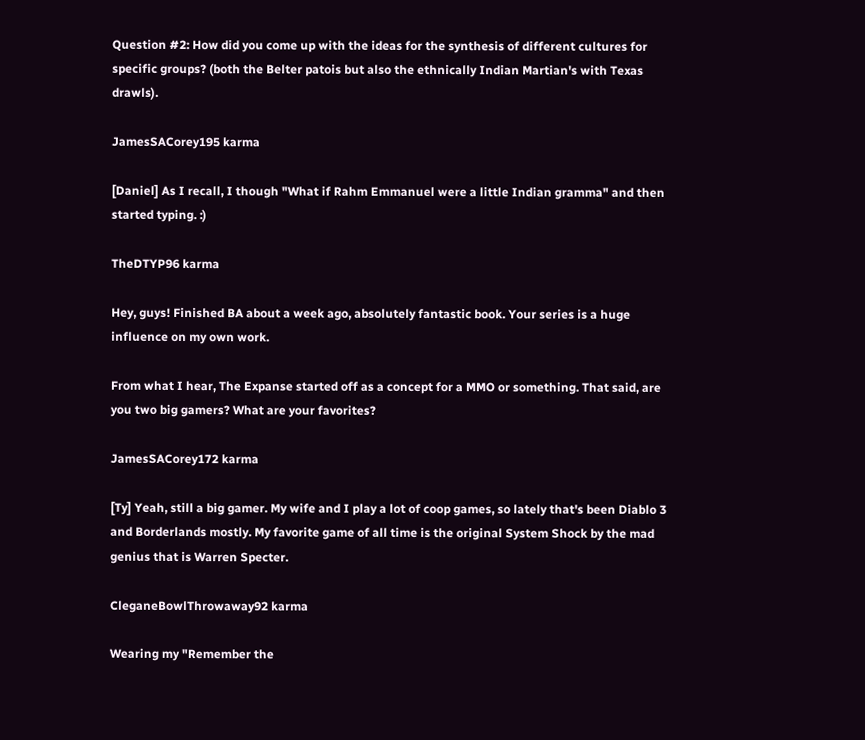Question #2: How did you come up with the ideas for the synthesis of different cultures for specific groups? (both the Belter patois but also the ethnically Indian Martian's with Texas drawls).

JamesSACorey195 karma

[Daniel] As I recall, I though "What if Rahm Emmanuel were a little Indian gramma" and then started typing. :)

TheDTYP96 karma

Hey, guys! Finished BA about a week ago, absolutely fantastic book. Your series is a huge influence on my own work.

From what I hear, The Expanse started off as a concept for a MMO or something. That said, are you two big gamers? What are your favorites?

JamesSACorey172 karma

[Ty] Yeah, still a big gamer. My wife and I play a lot of coop games, so lately that's been Diablo 3 and Borderlands mostly. My favorite game of all time is the original System Shock by the mad genius that is Warren Specter.

CleganeBowlThrowaway92 karma

Wearing my "Remember the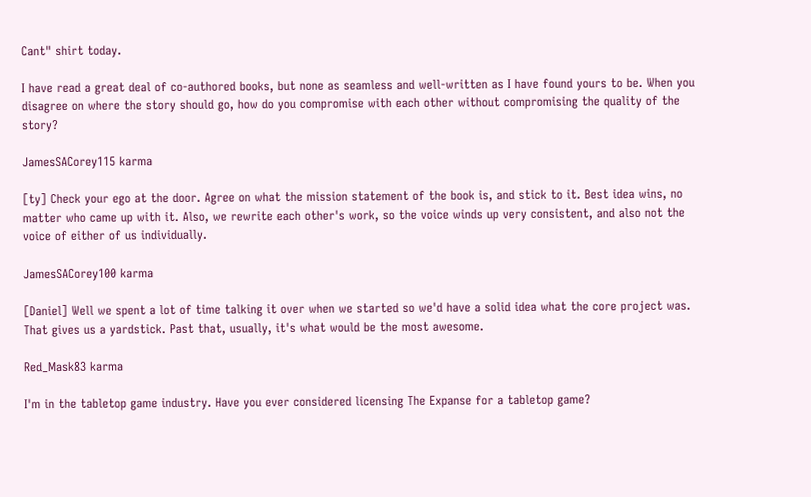Cant" shirt today.

I have read a great deal of co-authored books, but none as seamless and well-written as I have found yours to be. When you disagree on where the story should go, how do you compromise with each other without compromising the quality of the story?

JamesSACorey115 karma

[ty] Check your ego at the door. Agree on what the mission statement of the book is, and stick to it. Best idea wins, no matter who came up with it. Also, we rewrite each other's work, so the voice winds up very consistent, and also not the voice of either of us individually.

JamesSACorey100 karma

[Daniel] Well we spent a lot of time talking it over when we started so we'd have a solid idea what the core project was. That gives us a yardstick. Past that, usually, it's what would be the most awesome.

Red_Mask83 karma

I'm in the tabletop game industry. Have you ever considered licensing The Expanse for a tabletop game?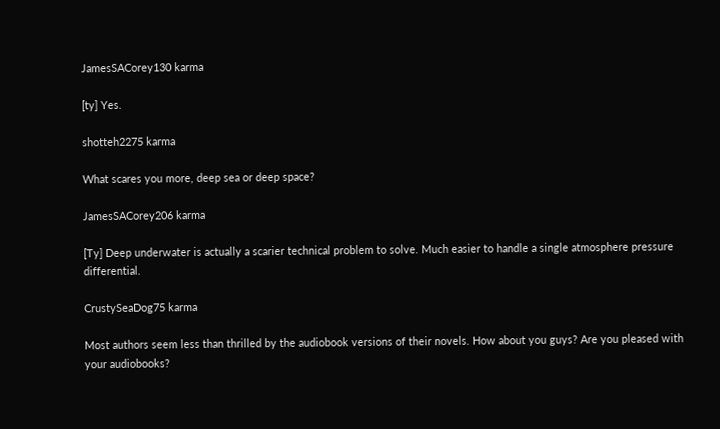JamesSACorey130 karma

[ty] Yes.

shotteh2275 karma

What scares you more, deep sea or deep space?

JamesSACorey206 karma

[Ty] Deep underwater is actually a scarier technical problem to solve. Much easier to handle a single atmosphere pressure differential.

CrustySeaDog75 karma

Most authors seem less than thrilled by the audiobook versions of their novels. How about you guys? Are you pleased with your audiobooks?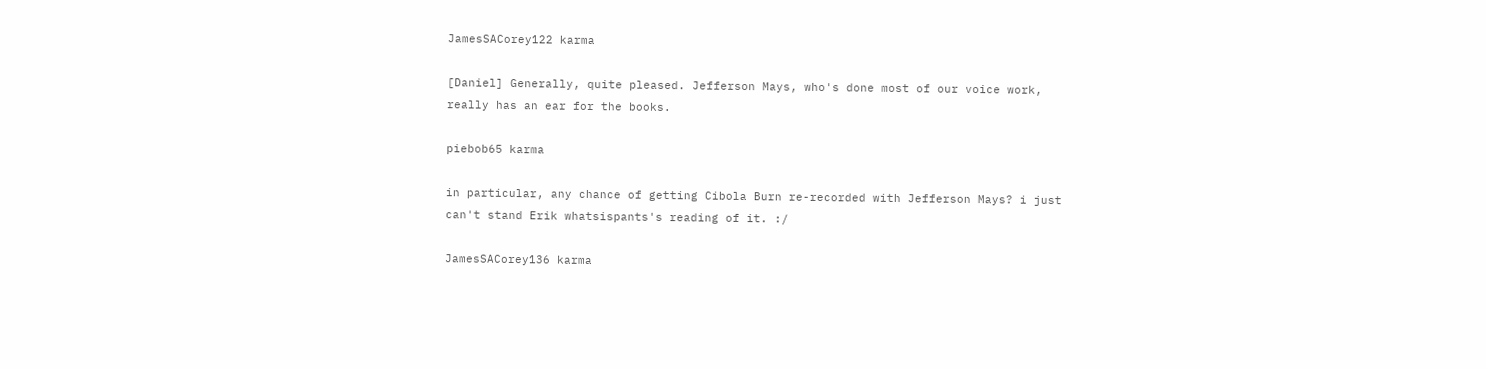JamesSACorey122 karma

[Daniel] Generally, quite pleased. Jefferson Mays, who's done most of our voice work, really has an ear for the books.

piebob65 karma

in particular, any chance of getting Cibola Burn re-recorded with Jefferson Mays? i just can't stand Erik whatsispants's reading of it. :/

JamesSACorey136 karma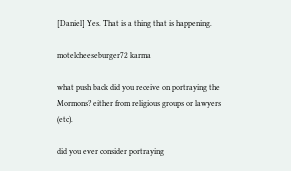[Daniel] Yes. That is a thing that is happening.

motelcheeseburger72 karma

what push back did you receive on portraying the Mormons? either from religious groups or lawyers (etc).

did you ever consider portraying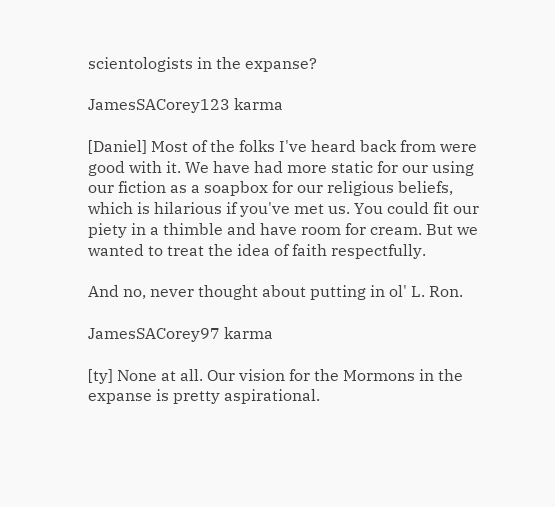scientologists in the expanse?

JamesSACorey123 karma

[Daniel] Most of the folks I've heard back from were good with it. We have had more static for our using our fiction as a soapbox for our religious beliefs, which is hilarious if you've met us. You could fit our piety in a thimble and have room for cream. But we wanted to treat the idea of faith respectfully.

And no, never thought about putting in ol' L. Ron.

JamesSACorey97 karma

[ty] None at all. Our vision for the Mormons in the expanse is pretty aspirational.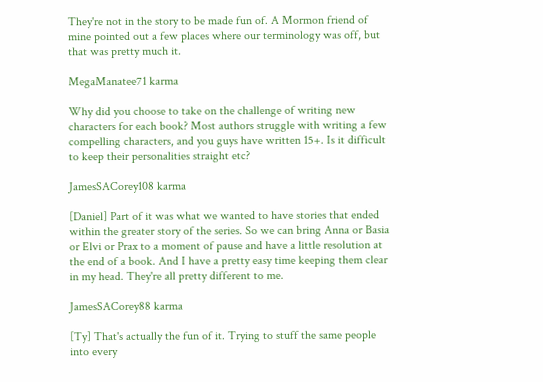They're not in the story to be made fun of. A Mormon friend of mine pointed out a few places where our terminology was off, but that was pretty much it.

MegaManatee71 karma

Why did you choose to take on the challenge of writing new characters for each book? Most authors struggle with writing a few compelling characters, and you guys have written 15+. Is it difficult to keep their personalities straight etc?

JamesSACorey108 karma

[Daniel] Part of it was what we wanted to have stories that ended within the greater story of the series. So we can bring Anna or Basia or Elvi or Prax to a moment of pause and have a little resolution at the end of a book. And I have a pretty easy time keeping them clear in my head. They're all pretty different to me.

JamesSACorey88 karma

[Ty] That's actually the fun of it. Trying to stuff the same people into every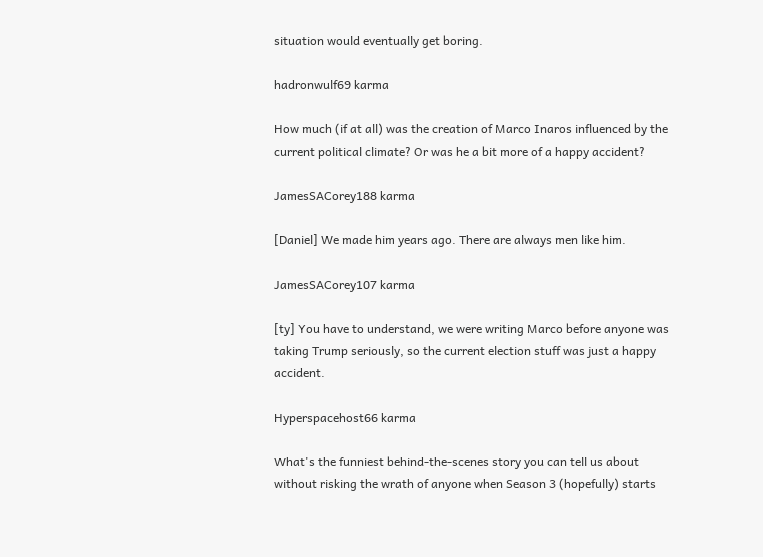situation would eventually get boring.

hadronwulf69 karma

How much (if at all) was the creation of Marco Inaros influenced by the current political climate? Or was he a bit more of a happy accident?

JamesSACorey188 karma

[Daniel] We made him years ago. There are always men like him.

JamesSACorey107 karma

[ty] You have to understand, we were writing Marco before anyone was taking Trump seriously, so the current election stuff was just a happy accident.

Hyperspacehost66 karma

What's the funniest behind-the-scenes story you can tell us about without risking the wrath of anyone when Season 3 (hopefully) starts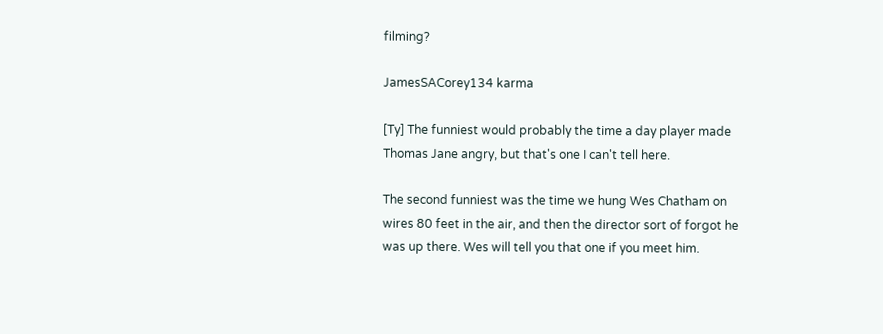filming?

JamesSACorey134 karma

[Ty] The funniest would probably the time a day player made Thomas Jane angry, but that's one I can't tell here.

The second funniest was the time we hung Wes Chatham on wires 80 feet in the air, and then the director sort of forgot he was up there. Wes will tell you that one if you meet him.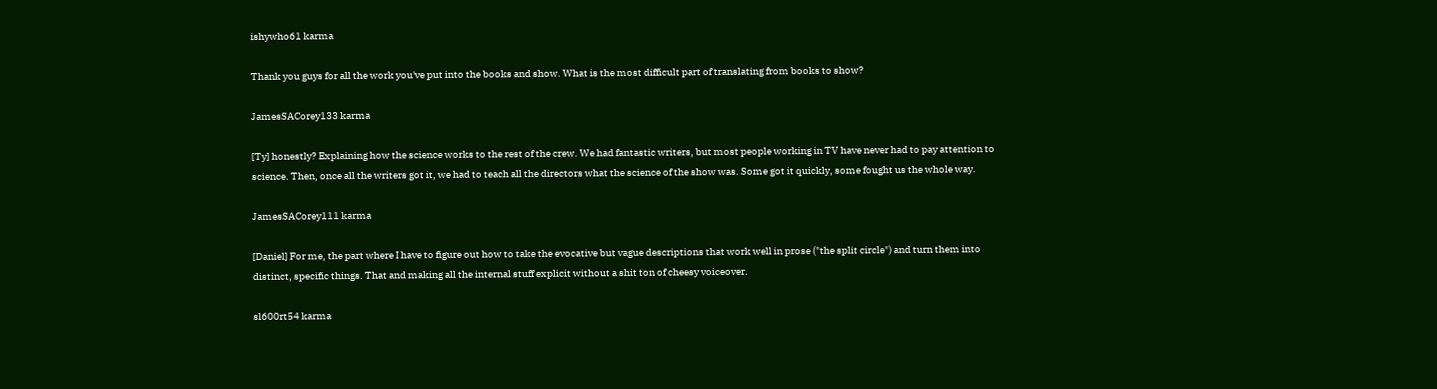ishywho61 karma

Thank you guys for all the work you've put into the books and show. What is the most difficult part of translating from books to show?

JamesSACorey133 karma

[Ty] honestly? Explaining how the science works to the rest of the crew. We had fantastic writers, but most people working in TV have never had to pay attention to science. Then, once all the writers got it, we had to teach all the directors what the science of the show was. Some got it quickly, some fought us the whole way.

JamesSACorey111 karma

[Daniel] For me, the part where I have to figure out how to take the evocative but vague descriptions that work well in prose ("the split circle") and turn them into distinct, specific things. That and making all the internal stuff explicit without a shit ton of cheesy voiceover.

sl600rt54 karma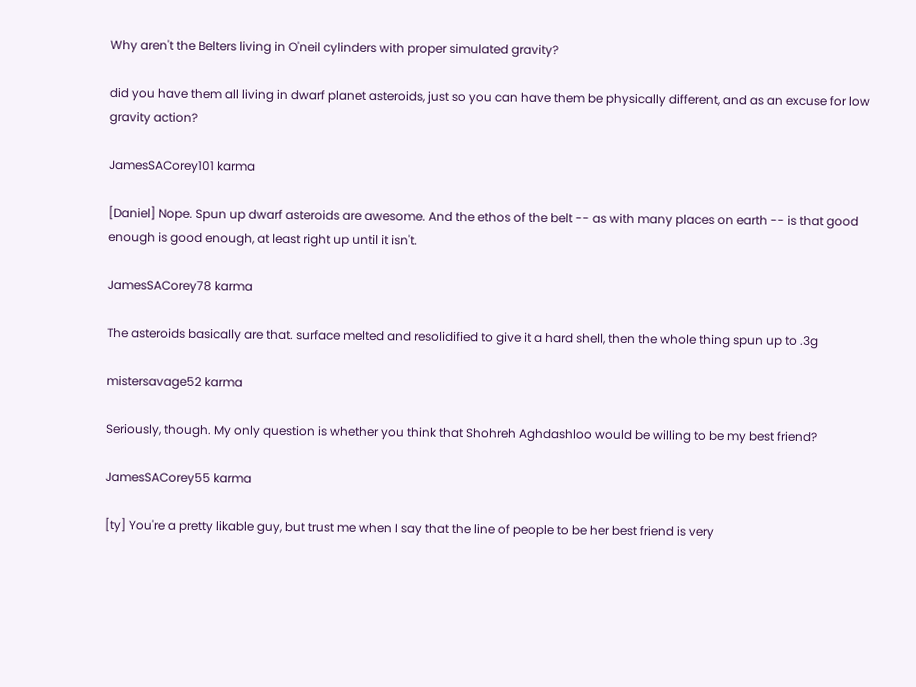Why aren't the Belters living in O'neil cylinders with proper simulated gravity?

did you have them all living in dwarf planet asteroids, just so you can have them be physically different, and as an excuse for low gravity action?

JamesSACorey101 karma

[Daniel] Nope. Spun up dwarf asteroids are awesome. And the ethos of the belt -- as with many places on earth -- is that good enough is good enough, at least right up until it isn't.

JamesSACorey78 karma

The asteroids basically are that. surface melted and resolidified to give it a hard shell, then the whole thing spun up to .3g

mistersavage52 karma

Seriously, though. My only question is whether you think that Shohreh Aghdashloo would be willing to be my best friend?

JamesSACorey55 karma

[ty] You're a pretty likable guy, but trust me when I say that the line of people to be her best friend is very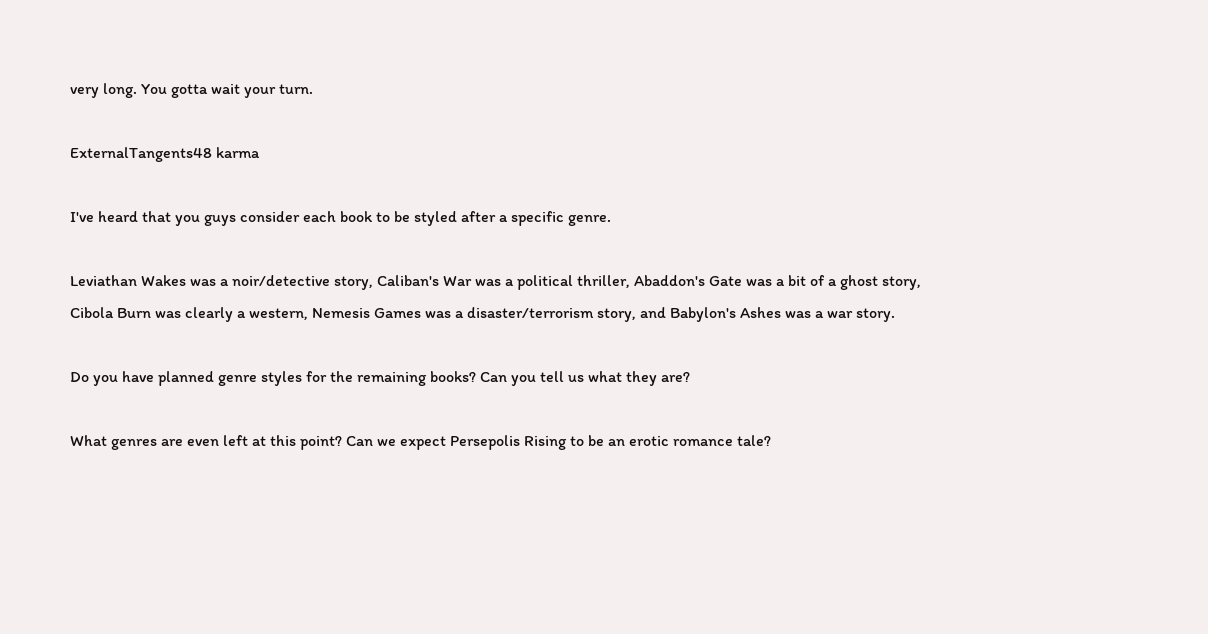very long. You gotta wait your turn.

ExternalTangents48 karma

I've heard that you guys consider each book to be styled after a specific genre.

Leviathan Wakes was a noir/detective story, Caliban's War was a political thriller, Abaddon's Gate was a bit of a ghost story, Cibola Burn was clearly a western, Nemesis Games was a disaster/terrorism story, and Babylon's Ashes was a war story.

Do you have planned genre styles for the remaining books? Can you tell us what they are?

What genres are even left at this point? Can we expect Persepolis Rising to be an erotic romance tale?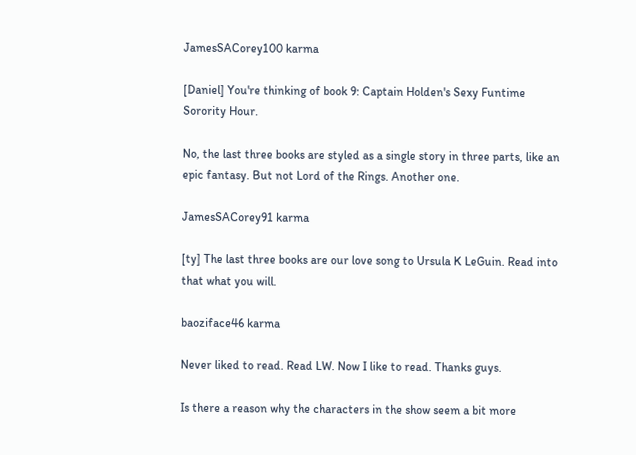JamesSACorey100 karma

[Daniel] You're thinking of book 9: Captain Holden's Sexy Funtime Sorority Hour.

No, the last three books are styled as a single story in three parts, like an epic fantasy. But not Lord of the Rings. Another one.

JamesSACorey91 karma

[ty] The last three books are our love song to Ursula K LeGuin. Read into that what you will.

baoziface46 karma

Never liked to read. Read LW. Now I like to read. Thanks guys.

Is there a reason why the characters in the show seem a bit more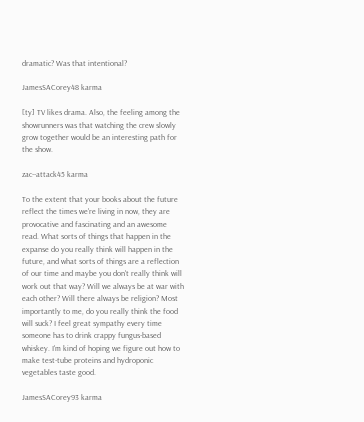dramatic? Was that intentional?

JamesSACorey48 karma

[ty] TV likes drama. Also, the feeling among the showrunners was that watching the crew slowly grow together would be an interesting path for the show.

zac--attack45 karma

To the extent that your books about the future reflect the times we're living in now, they are provocative and fascinating and an awesome read. What sorts of things that happen in the expanse do you really think will happen in the future, and what sorts of things are a reflection of our time and maybe you don't really think will work out that way? Will we always be at war with each other? Will there always be religion? Most importantly to me, do you really think the food will suck? I feel great sympathy every time someone has to drink crappy fungus-based whiskey. I'm kind of hoping we figure out how to make test-tube proteins and hydroponic vegetables taste good.

JamesSACorey93 karma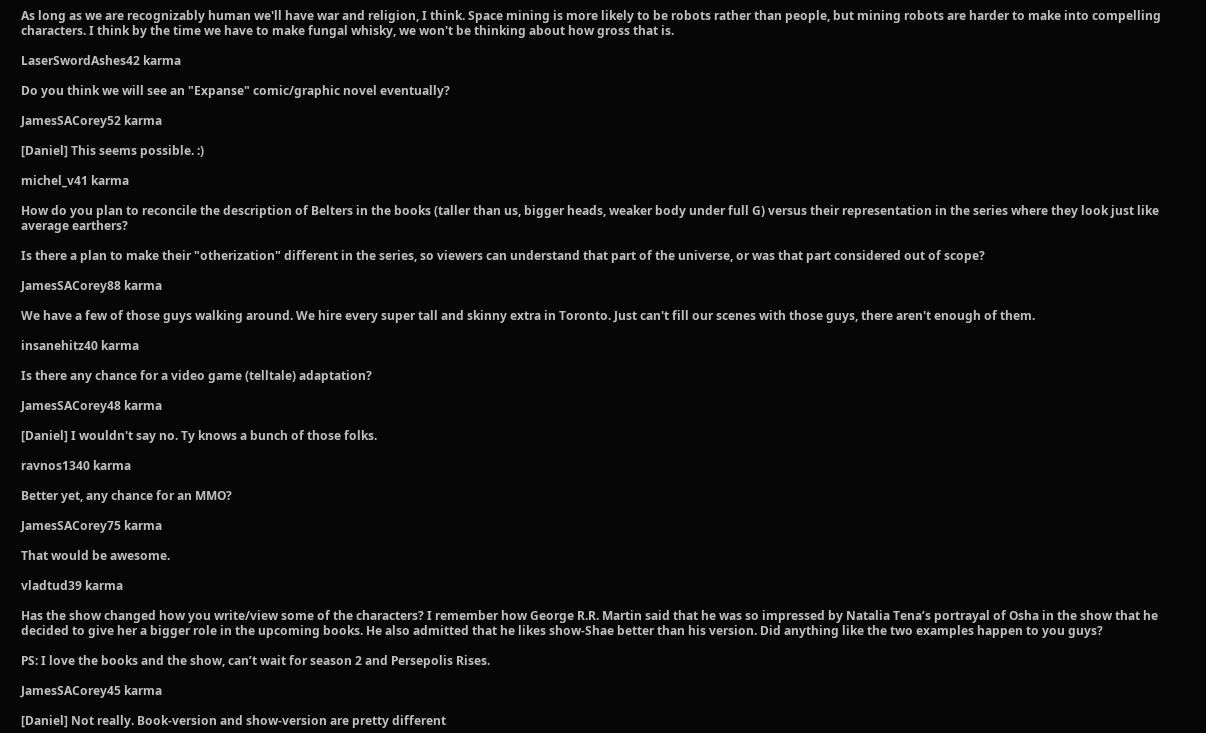As long as we are recognizably human we'll have war and religion, I think. Space mining is more likely to be robots rather than people, but mining robots are harder to make into compelling characters. I think by the time we have to make fungal whisky, we won't be thinking about how gross that is.

LaserSwordAshes42 karma

Do you think we will see an "Expanse" comic/graphic novel eventually?

JamesSACorey52 karma

[Daniel] This seems possible. :)

michel_v41 karma

How do you plan to reconcile the description of Belters in the books (taller than us, bigger heads, weaker body under full G) versus their representation in the series where they look just like average earthers?

Is there a plan to make their "otherization" different in the series, so viewers can understand that part of the universe, or was that part considered out of scope?

JamesSACorey88 karma

We have a few of those guys walking around. We hire every super tall and skinny extra in Toronto. Just can't fill our scenes with those guys, there aren't enough of them.

insanehitz40 karma

Is there any chance for a video game (telltale) adaptation?

JamesSACorey48 karma

[Daniel] I wouldn't say no. Ty knows a bunch of those folks.

ravnos1340 karma

Better yet, any chance for an MMO?

JamesSACorey75 karma

That would be awesome.

vladtud39 karma

Has the show changed how you write/view some of the characters? I remember how George R.R. Martin said that he was so impressed by Natalia Tena’s portrayal of Osha in the show that he decided to give her a bigger role in the upcoming books. He also admitted that he likes show-Shae better than his version. Did anything like the two examples happen to you guys?

PS: I love the books and the show, can’t wait for season 2 and Persepolis Rises.

JamesSACorey45 karma

[Daniel] Not really. Book-version and show-version are pretty different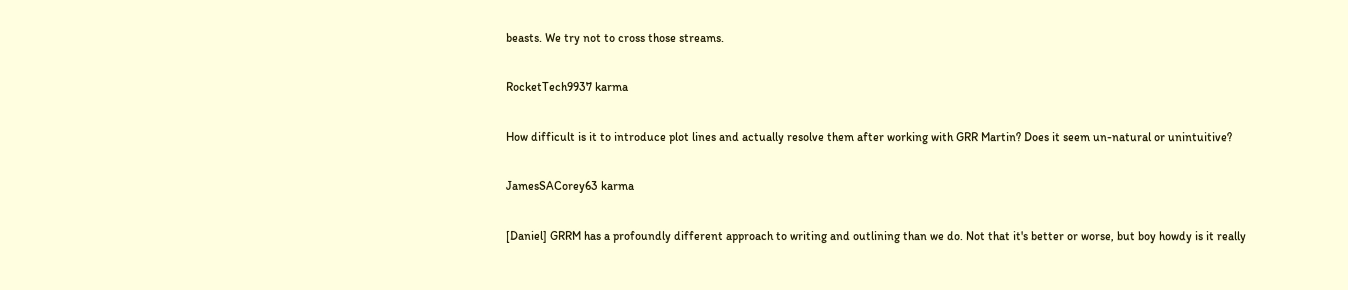beasts. We try not to cross those streams.

RocketTech9937 karma

How difficult is it to introduce plot lines and actually resolve them after working with GRR Martin? Does it seem un-natural or unintuitive?

JamesSACorey63 karma

[Daniel] GRRM has a profoundly different approach to writing and outlining than we do. Not that it's better or worse, but boy howdy is it really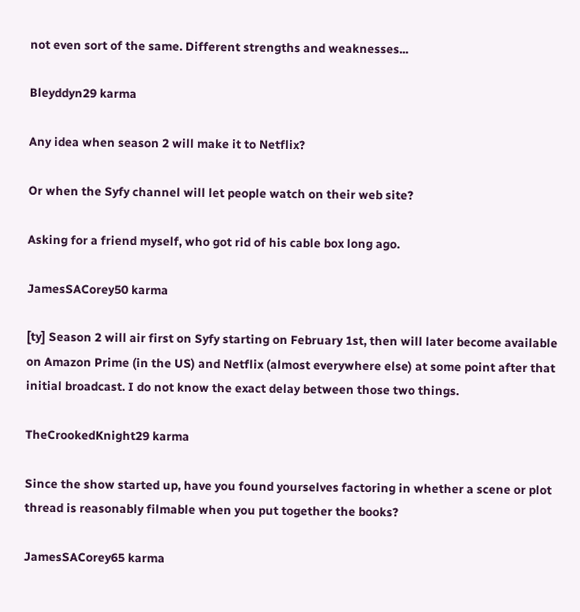not even sort of the same. Different strengths and weaknesses...

Bleyddyn29 karma

Any idea when season 2 will make it to Netflix?

Or when the Syfy channel will let people watch on their web site?

Asking for a friend myself, who got rid of his cable box long ago.

JamesSACorey50 karma

[ty] Season 2 will air first on Syfy starting on February 1st, then will later become available on Amazon Prime (in the US) and Netflix (almost everywhere else) at some point after that initial broadcast. I do not know the exact delay between those two things.

TheCrookedKnight29 karma

Since the show started up, have you found yourselves factoring in whether a scene or plot thread is reasonably filmable when you put together the books?

JamesSACorey65 karma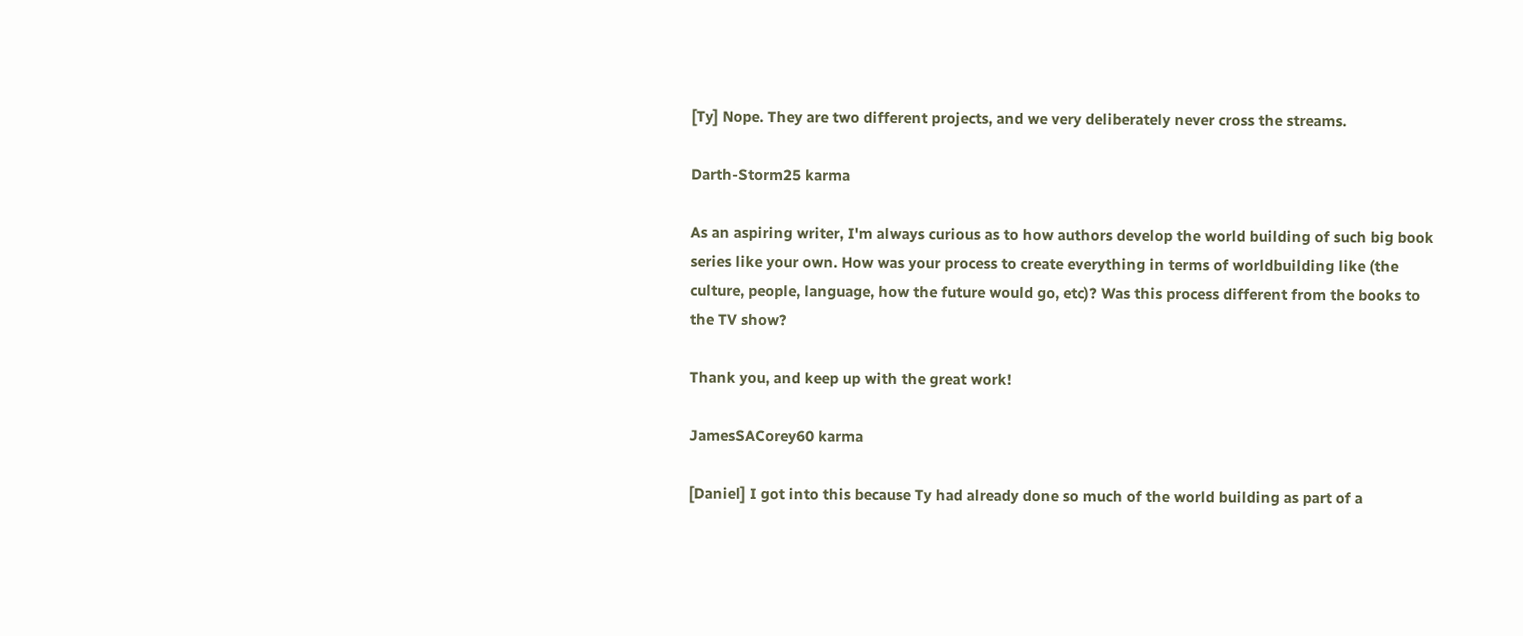[Ty] Nope. They are two different projects, and we very deliberately never cross the streams.

Darth-Storm25 karma

As an aspiring writer, I'm always curious as to how authors develop the world building of such big book series like your own. How was your process to create everything in terms of worldbuilding like (the culture, people, language, how the future would go, etc)? Was this process different from the books to the TV show?

Thank you, and keep up with the great work!

JamesSACorey60 karma

[Daniel] I got into this because Ty had already done so much of the world building as part of a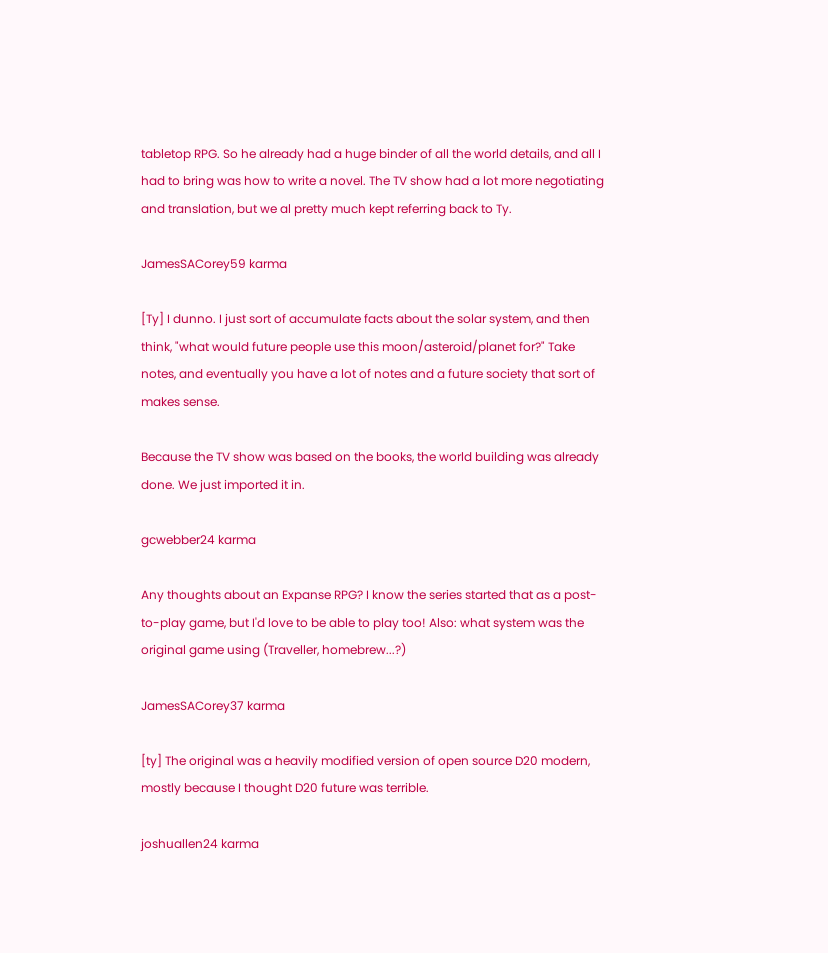tabletop RPG. So he already had a huge binder of all the world details, and all I had to bring was how to write a novel. The TV show had a lot more negotiating and translation, but we al pretty much kept referring back to Ty.

JamesSACorey59 karma

[Ty] I dunno. I just sort of accumulate facts about the solar system, and then think, "what would future people use this moon/asteroid/planet for?" Take notes, and eventually you have a lot of notes and a future society that sort of makes sense.

Because the TV show was based on the books, the world building was already done. We just imported it in.

gcwebber24 karma

Any thoughts about an Expanse RPG? I know the series started that as a post-to-play game, but I'd love to be able to play too! Also: what system was the original game using (Traveller, homebrew...?)

JamesSACorey37 karma

[ty] The original was a heavily modified version of open source D20 modern, mostly because I thought D20 future was terrible.

joshuallen24 karma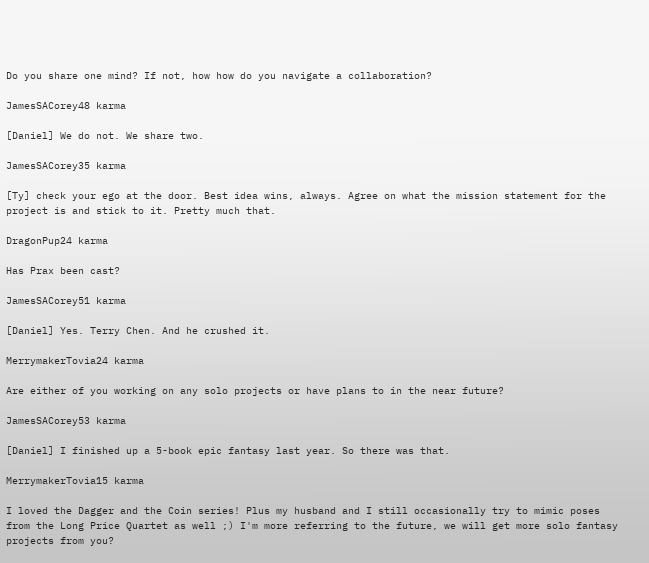Do you share one mind? If not, how how do you navigate a collaboration?

JamesSACorey48 karma

[Daniel] We do not. We share two.

JamesSACorey35 karma

[Ty] check your ego at the door. Best idea wins, always. Agree on what the mission statement for the project is and stick to it. Pretty much that.

DragonPup24 karma

Has Prax been cast?

JamesSACorey51 karma

[Daniel] Yes. Terry Chen. And he crushed it.

MerrymakerTovia24 karma

Are either of you working on any solo projects or have plans to in the near future?

JamesSACorey53 karma

[Daniel] I finished up a 5-book epic fantasy last year. So there was that.

MerrymakerTovia15 karma

I loved the Dagger and the Coin series! Plus my husband and I still occasionally try to mimic poses from the Long Price Quartet as well ;) I'm more referring to the future, we will get more solo fantasy projects from you?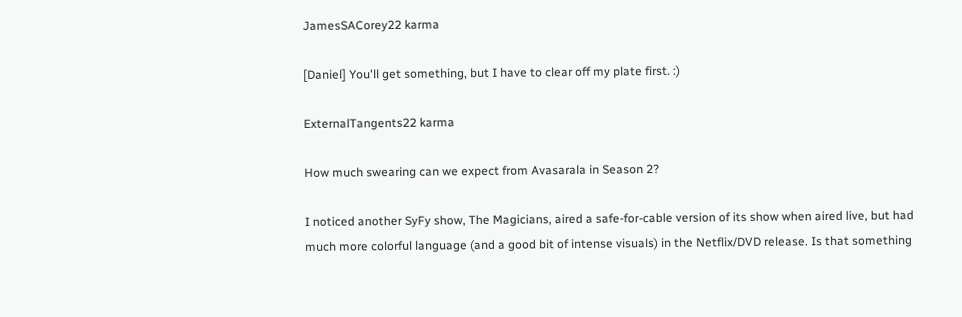JamesSACorey22 karma

[Daniel] You'll get something, but I have to clear off my plate first. :)

ExternalTangents22 karma

How much swearing can we expect from Avasarala in Season 2?

I noticed another SyFy show, The Magicians, aired a safe-for-cable version of its show when aired live, but had much more colorful language (and a good bit of intense visuals) in the Netflix/DVD release. Is that something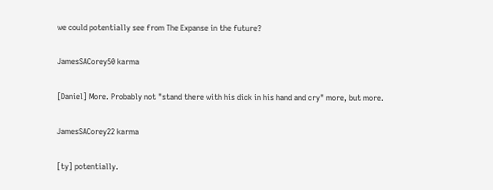we could potentially see from The Expanse in the future?

JamesSACorey50 karma

[Daniel] More. Probably not "stand there with his dick in his hand and cry" more, but more.

JamesSACorey22 karma

[ty] potentially.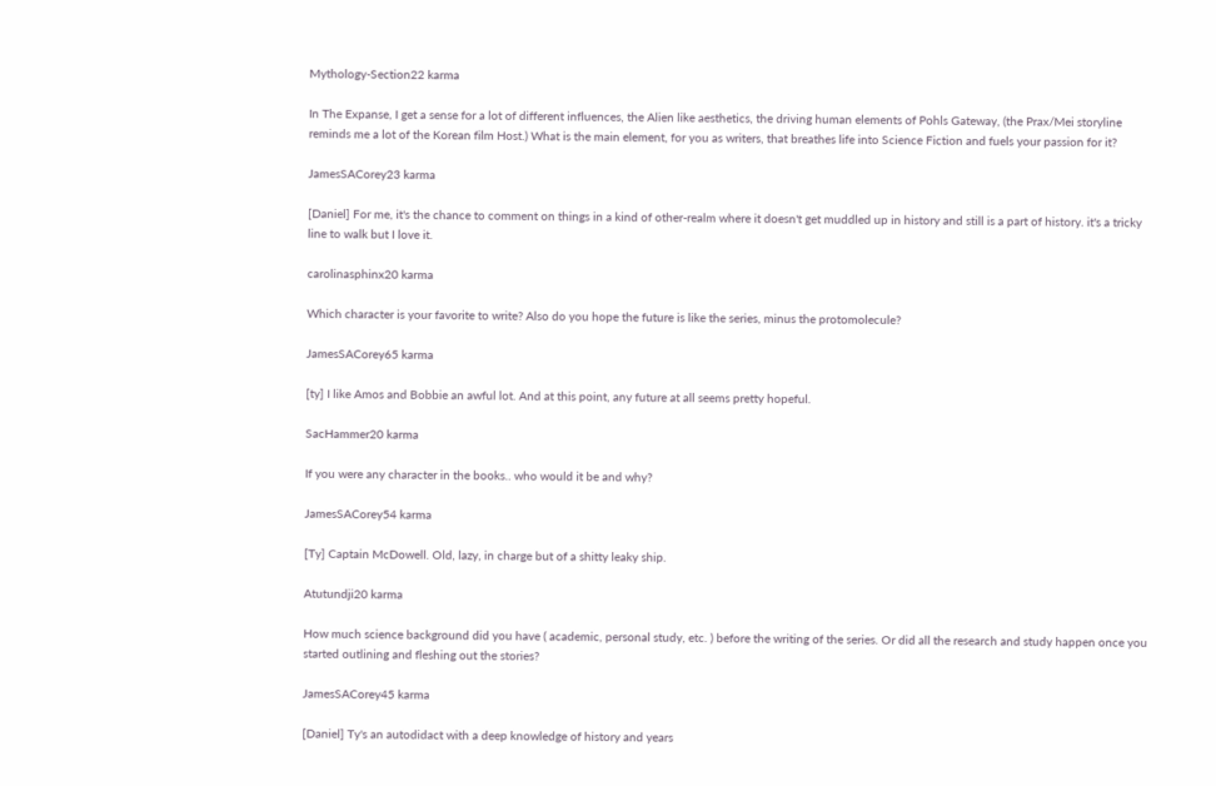Mythology-Section22 karma

In The Expanse, I get a sense for a lot of different influences, the Alien like aesthetics, the driving human elements of Pohls Gateway, (the Prax/Mei storyline reminds me a lot of the Korean film Host.) What is the main element, for you as writers, that breathes life into Science Fiction and fuels your passion for it?

JamesSACorey23 karma

[Daniel] For me, it's the chance to comment on things in a kind of other-realm where it doesn't get muddled up in history and still is a part of history. it's a tricky line to walk but I love it.

carolinasphinx20 karma

Which character is your favorite to write? Also do you hope the future is like the series, minus the protomolecule?

JamesSACorey65 karma

[ty] I like Amos and Bobbie an awful lot. And at this point, any future at all seems pretty hopeful.

SacHammer20 karma

If you were any character in the books.. who would it be and why?

JamesSACorey54 karma

[Ty] Captain McDowell. Old, lazy, in charge but of a shitty leaky ship.

Atutundji20 karma

How much science background did you have ( academic, personal study, etc. ) before the writing of the series. Or did all the research and study happen once you started outlining and fleshing out the stories?

JamesSACorey45 karma

[Daniel] Ty's an autodidact with a deep knowledge of history and years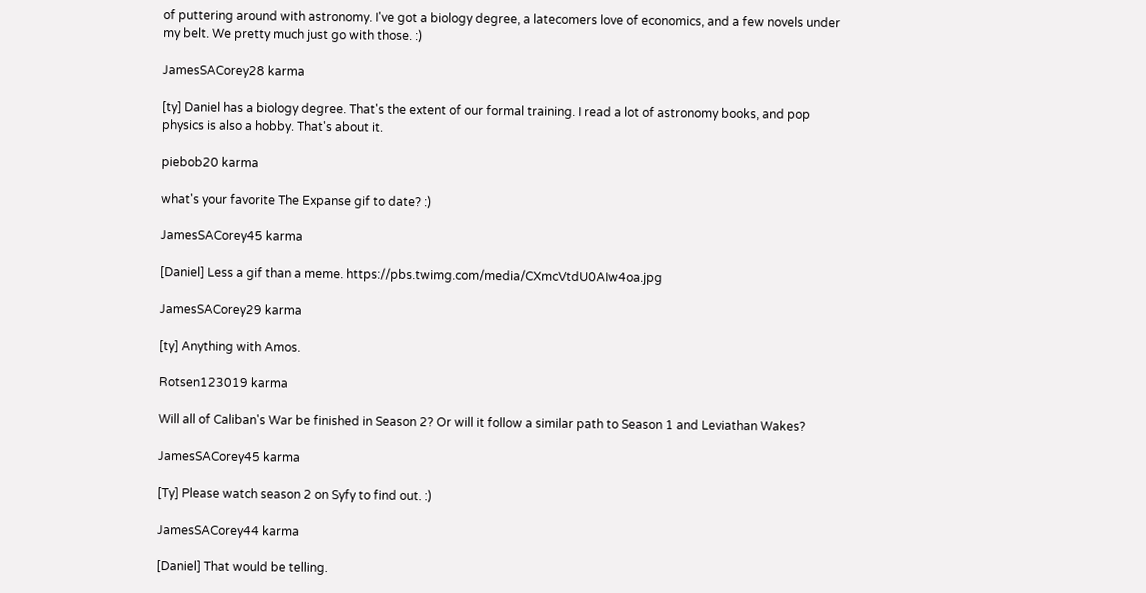of puttering around with astronomy. I've got a biology degree, a latecomers love of economics, and a few novels under my belt. We pretty much just go with those. :)

JamesSACorey28 karma

[ty] Daniel has a biology degree. That's the extent of our formal training. I read a lot of astronomy books, and pop physics is also a hobby. That's about it.

piebob20 karma

what's your favorite The Expanse gif to date? :)

JamesSACorey45 karma

[Daniel] Less a gif than a meme. https://pbs.twimg.com/media/CXmcVtdU0AIw4oa.jpg

JamesSACorey29 karma

[ty] Anything with Amos.

Rotsen123019 karma

Will all of Caliban's War be finished in Season 2? Or will it follow a similar path to Season 1 and Leviathan Wakes?

JamesSACorey45 karma

[Ty] Please watch season 2 on Syfy to find out. :)

JamesSACorey44 karma

[Daniel] That would be telling.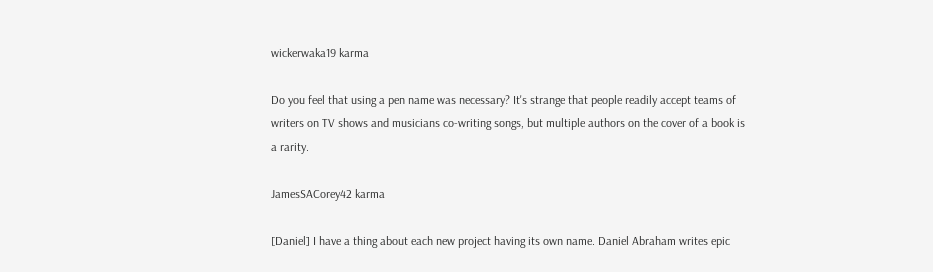wickerwaka19 karma

Do you feel that using a pen name was necessary? It's strange that people readily accept teams of writers on TV shows and musicians co-writing songs, but multiple authors on the cover of a book is a rarity.

JamesSACorey42 karma

[Daniel] I have a thing about each new project having its own name. Daniel Abraham writes epic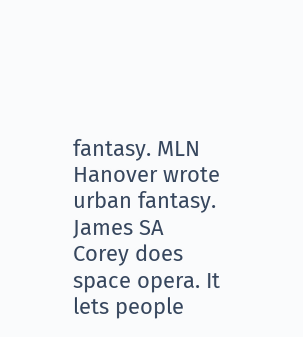fantasy. MLN Hanover wrote urban fantasy. James SA Corey does space opera. It lets people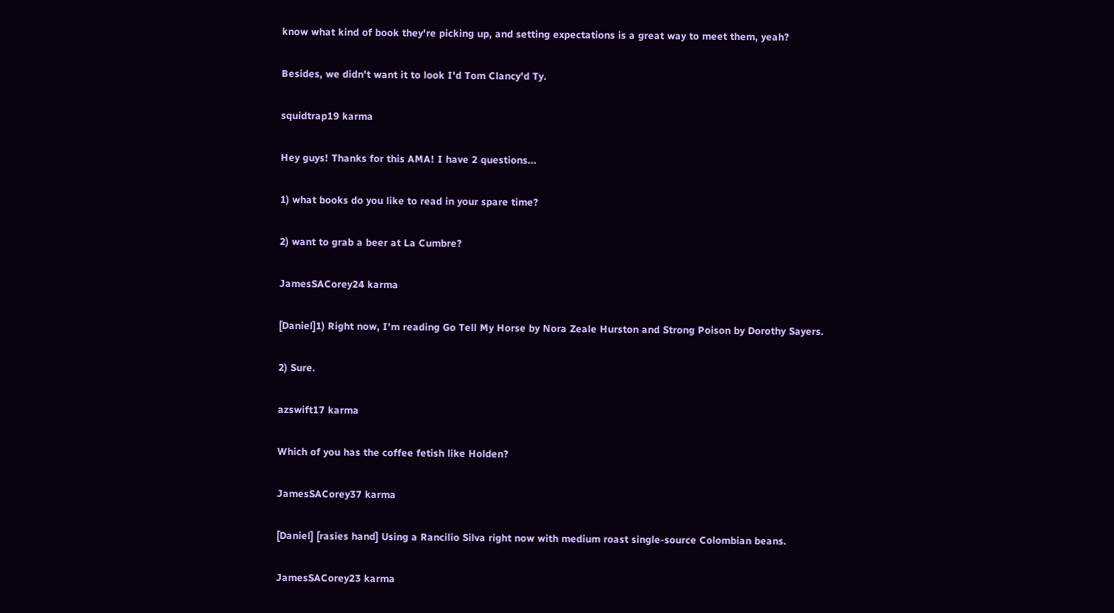know what kind of book they're picking up, and setting expectations is a great way to meet them, yeah?

Besides, we didn't want it to look I'd Tom Clancy'd Ty.

squidtrap19 karma

Hey guys! Thanks for this AMA! I have 2 questions...

1) what books do you like to read in your spare time?

2) want to grab a beer at La Cumbre?

JamesSACorey24 karma

[Daniel]1) Right now, I'm reading Go Tell My Horse by Nora Zeale Hurston and Strong Poison by Dorothy Sayers.

2) Sure.

azswift17 karma

Which of you has the coffee fetish like Holden?

JamesSACorey37 karma

[Daniel] [rasies hand] Using a Rancilio Silva right now with medium roast single-source Colombian beans.

JamesSACorey23 karma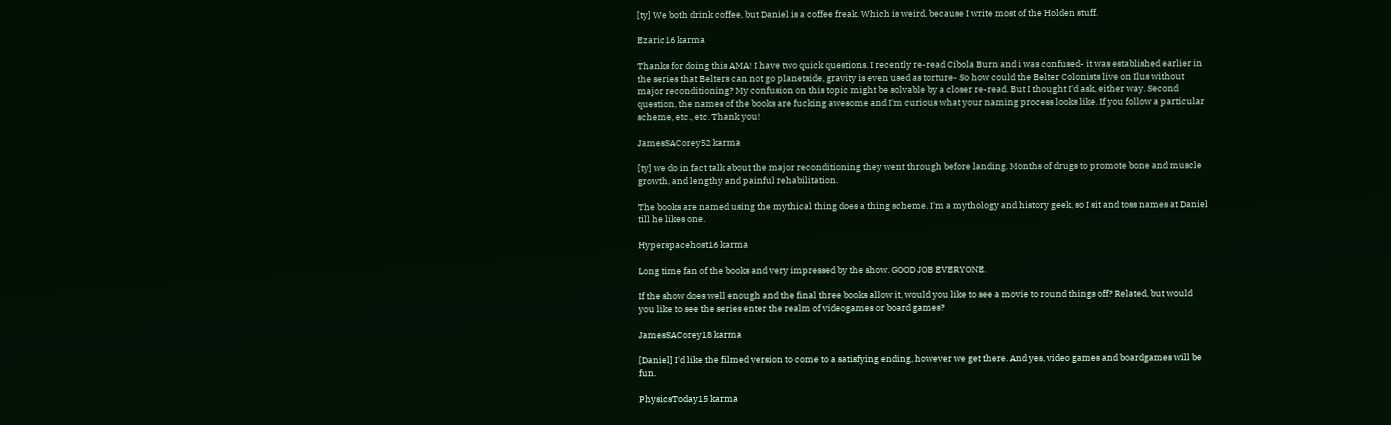[ty] We both drink coffee, but Daniel is a coffee freak. Which is weird, because I write most of the Holden stuff.

Ezaric16 karma

Thanks for doing this AMA! I have two quick questions. I recently re-read Cibola Burn and i was confused- it was established earlier in the series that Belters can not go planetside, gravity is even used as torture- So how could the Belter Colonists live on Ilus without major reconditioning? My confusion on this topic might be solvable by a closer re-read. But I thought I'd ask, either way. Second question, the names of the books are fucking awesome and I'm curious what your naming process looks like. If you follow a particular scheme, etc., etc. Thank you!

JamesSACorey52 karma

[ty] we do in fact talk about the major reconditioning they went through before landing. Months of drugs to promote bone and muscle growth, and lengthy and painful rehabilitation.

The books are named using the mythical thing does a thing scheme. I'm a mythology and history geek, so I sit and toss names at Daniel till he likes one.

Hyperspacehost16 karma

Long time fan of the books and very impressed by the show. GOOD JOB EVERYONE.

If the show does well enough and the final three books allow it, would you like to see a movie to round things off? Related, but would you like to see the series enter the realm of videogames or board games?

JamesSACorey18 karma

[Daniel] I'd like the filmed version to come to a satisfying ending, however we get there. And yes, video games and boardgames will be fun.

PhysicsToday15 karma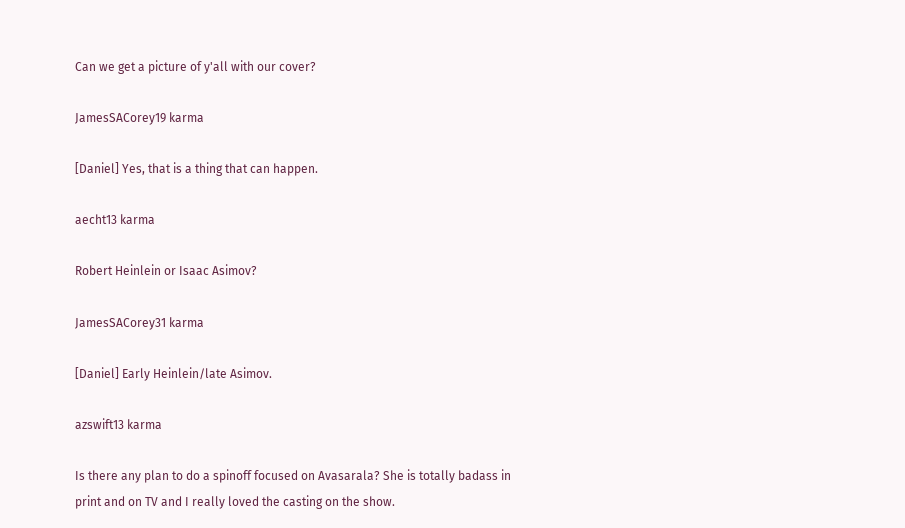Can we get a picture of y'all with our cover?

JamesSACorey19 karma

[Daniel] Yes, that is a thing that can happen.

aecht13 karma

Robert Heinlein or Isaac Asimov?

JamesSACorey31 karma

[Daniel] Early Heinlein/late Asimov.

azswift13 karma

Is there any plan to do a spinoff focused on Avasarala? She is totally badass in print and on TV and I really loved the casting on the show.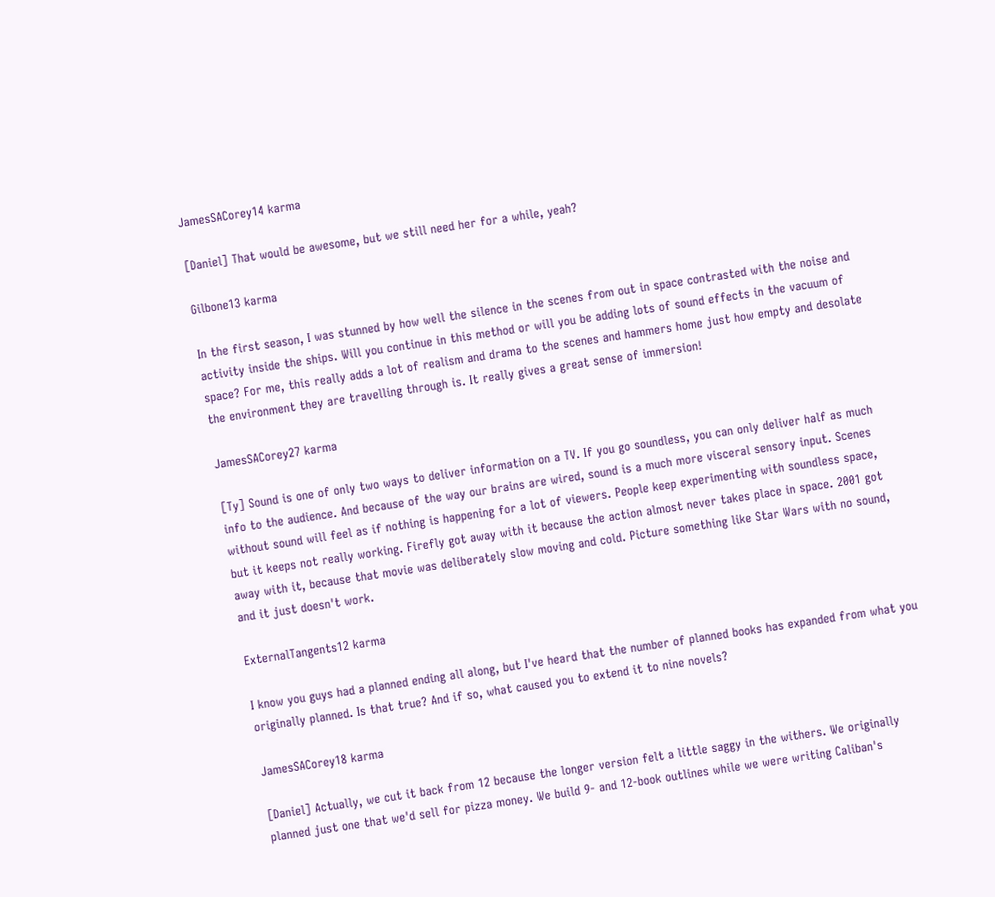JamesSACorey14 karma

[Daniel] That would be awesome, but we still need her for a while, yeah?

Gilbone13 karma

In the first season, I was stunned by how well the silence in the scenes from out in space contrasted with the noise and activity inside the ships. Will you continue in this method or will you be adding lots of sound effects in the vacuum of space? For me, this really adds a lot of realism and drama to the scenes and hammers home just how empty and desolate the environment they are travelling through is. It really gives a great sense of immersion!

JamesSACorey27 karma

[Ty] Sound is one of only two ways to deliver information on a TV. If you go soundless, you can only deliver half as much info to the audience. And because of the way our brains are wired, sound is a much more visceral sensory input. Scenes without sound will feel as if nothing is happening for a lot of viewers. People keep experimenting with soundless space, but it keeps not really working. Firefly got away with it because the action almost never takes place in space. 2001 got away with it, because that movie was deliberately slow moving and cold. Picture something like Star Wars with no sound, and it just doesn't work.

ExternalTangents12 karma

I know you guys had a planned ending all along, but I've heard that the number of planned books has expanded from what you originally planned. Is that true? And if so, what caused you to extend it to nine novels?

JamesSACorey18 karma

[Daniel] Actually, we cut it back from 12 because the longer version felt a little saggy in the withers. We originally planned just one that we'd sell for pizza money. We build 9- and 12-book outlines while we were writing Caliban's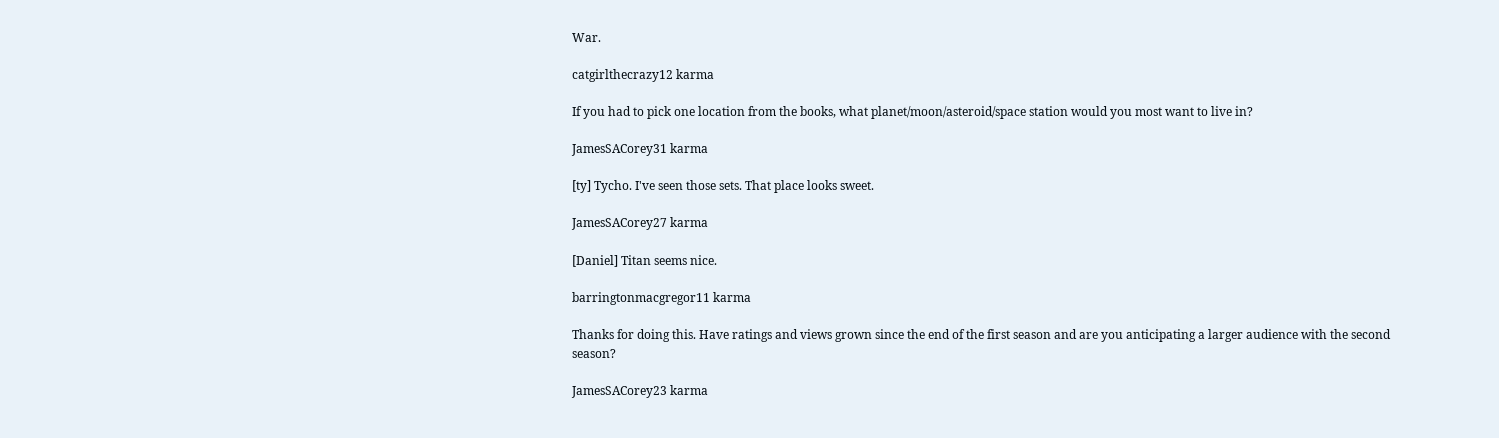War.

catgirlthecrazy12 karma

If you had to pick one location from the books, what planet/moon/asteroid/space station would you most want to live in?

JamesSACorey31 karma

[ty] Tycho. I've seen those sets. That place looks sweet.

JamesSACorey27 karma

[Daniel] Titan seems nice.

barringtonmacgregor11 karma

Thanks for doing this. Have ratings and views grown since the end of the first season and are you anticipating a larger audience with the second season?

JamesSACorey23 karma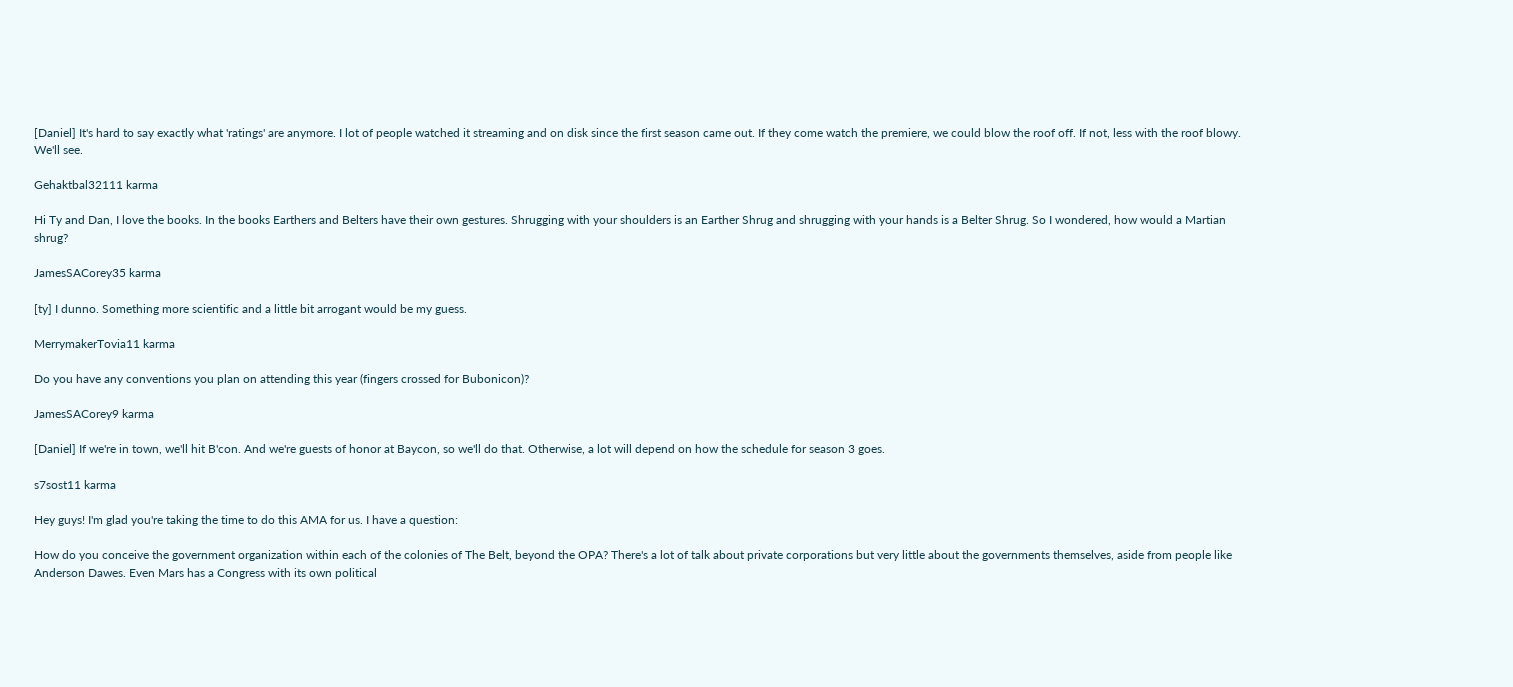[Daniel] It's hard to say exactly what 'ratings' are anymore. I lot of people watched it streaming and on disk since the first season came out. If they come watch the premiere, we could blow the roof off. If not, less with the roof blowy. We'll see.

Gehaktbal32111 karma

Hi Ty and Dan, I love the books. In the books Earthers and Belters have their own gestures. Shrugging with your shoulders is an Earther Shrug and shrugging with your hands is a Belter Shrug. So I wondered, how would a Martian shrug?

JamesSACorey35 karma

[ty] I dunno. Something more scientific and a little bit arrogant would be my guess.

MerrymakerTovia11 karma

Do you have any conventions you plan on attending this year (fingers crossed for Bubonicon)?

JamesSACorey9 karma

[Daniel] If we're in town, we'll hit B'con. And we're guests of honor at Baycon, so we'll do that. Otherwise, a lot will depend on how the schedule for season 3 goes.

s7sost11 karma

Hey guys! I'm glad you're taking the time to do this AMA for us. I have a question:

How do you conceive the government organization within each of the colonies of The Belt, beyond the OPA? There's a lot of talk about private corporations but very little about the governments themselves, aside from people like Anderson Dawes. Even Mars has a Congress with its own political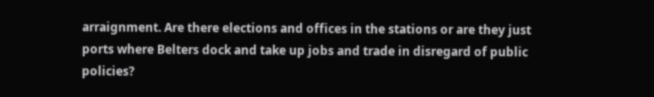arraignment. Are there elections and offices in the stations or are they just ports where Belters dock and take up jobs and trade in disregard of public policies?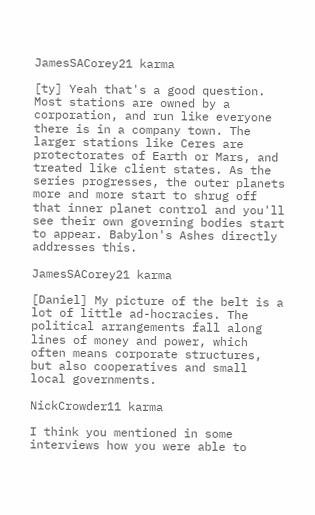JamesSACorey21 karma

[ty] Yeah that's a good question. Most stations are owned by a corporation, and run like everyone there is in a company town. The larger stations like Ceres are protectorates of Earth or Mars, and treated like client states. As the series progresses, the outer planets more and more start to shrug off that inner planet control and you'll see their own governing bodies start to appear. Babylon's Ashes directly addresses this.

JamesSACorey21 karma

[Daniel] My picture of the belt is a lot of little ad-hocracies. The political arrangements fall along lines of money and power, which often means corporate structures, but also cooperatives and small local governments.

NickCrowder11 karma

I think you mentioned in some interviews how you were able to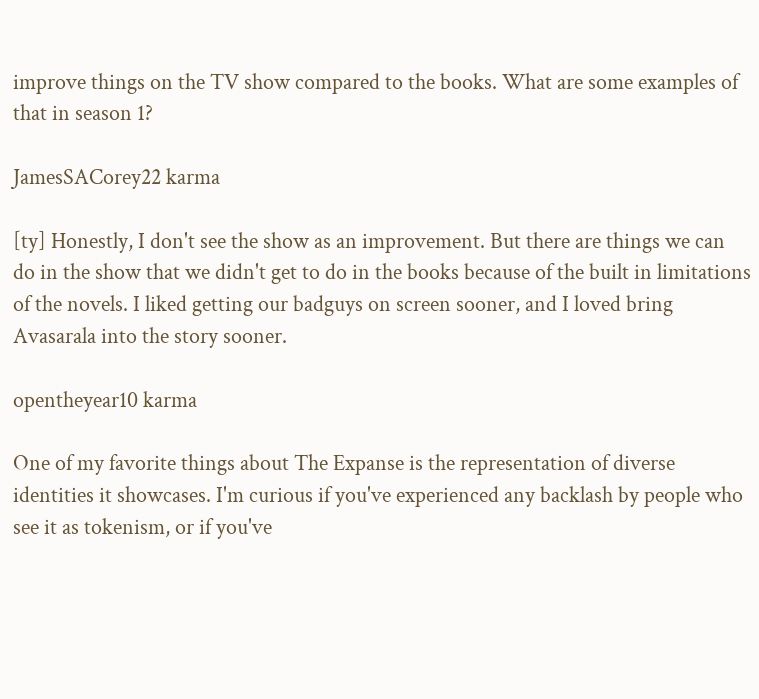improve things on the TV show compared to the books. What are some examples of that in season 1?

JamesSACorey22 karma

[ty] Honestly, I don't see the show as an improvement. But there are things we can do in the show that we didn't get to do in the books because of the built in limitations of the novels. I liked getting our badguys on screen sooner, and I loved bring Avasarala into the story sooner.

opentheyear10 karma

One of my favorite things about The Expanse is the representation of diverse identities it showcases. I'm curious if you've experienced any backlash by people who see it as tokenism, or if you've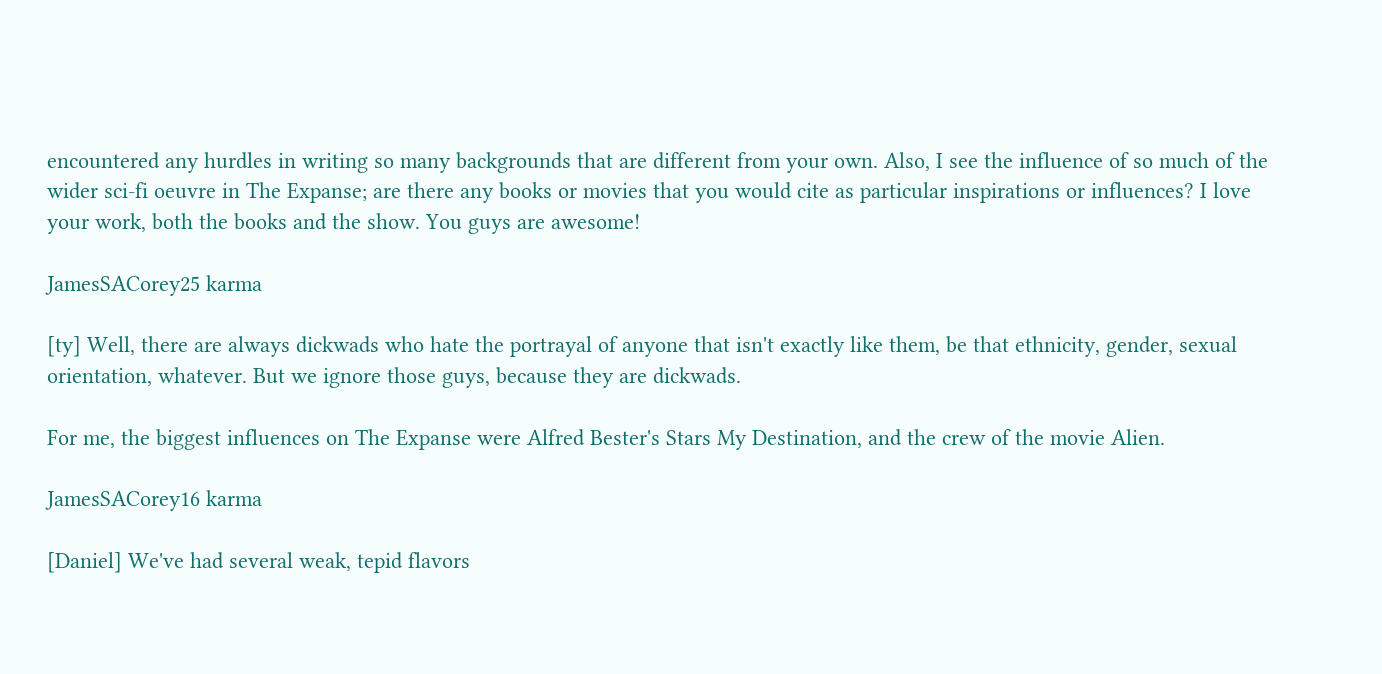encountered any hurdles in writing so many backgrounds that are different from your own. Also, I see the influence of so much of the wider sci-fi oeuvre in The Expanse; are there any books or movies that you would cite as particular inspirations or influences? I love your work, both the books and the show. You guys are awesome!

JamesSACorey25 karma

[ty] Well, there are always dickwads who hate the portrayal of anyone that isn't exactly like them, be that ethnicity, gender, sexual orientation, whatever. But we ignore those guys, because they are dickwads.

For me, the biggest influences on The Expanse were Alfred Bester's Stars My Destination, and the crew of the movie Alien.

JamesSACorey16 karma

[Daniel] We've had several weak, tepid flavors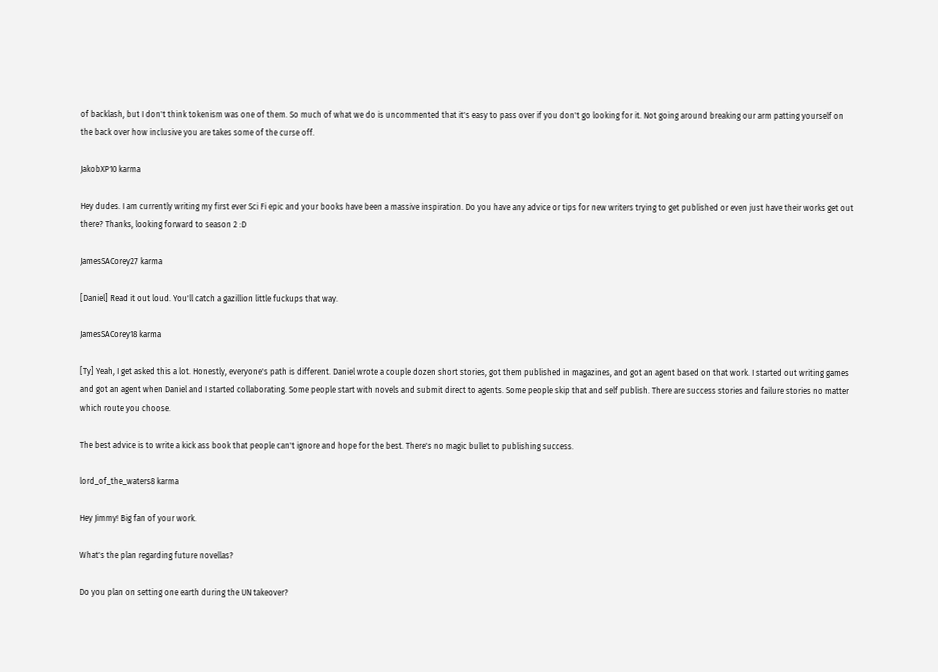of backlash, but I don't think tokenism was one of them. So much of what we do is uncommented that it's easy to pass over if you don't go looking for it. Not going around breaking our arm patting yourself on the back over how inclusive you are takes some of the curse off.

JakobXP10 karma

Hey dudes. I am currently writing my first ever Sci Fi epic and your books have been a massive inspiration. Do you have any advice or tips for new writers trying to get published or even just have their works get out there? Thanks, looking forward to season 2 :D

JamesSACorey27 karma

[Daniel] Read it out loud. You'll catch a gazillion little fuckups that way.

JamesSACorey18 karma

[Ty] Yeah, I get asked this a lot. Honestly, everyone's path is different. Daniel wrote a couple dozen short stories, got them published in magazines, and got an agent based on that work. I started out writing games and got an agent when Daniel and I started collaborating. Some people start with novels and submit direct to agents. Some people skip that and self publish. There are success stories and failure stories no matter which route you choose.

The best advice is to write a kick ass book that people can't ignore and hope for the best. There's no magic bullet to publishing success.

lord_of_the_waters8 karma

Hey Jimmy! Big fan of your work.

What's the plan regarding future novellas?

Do you plan on setting one earth during the UN takeover?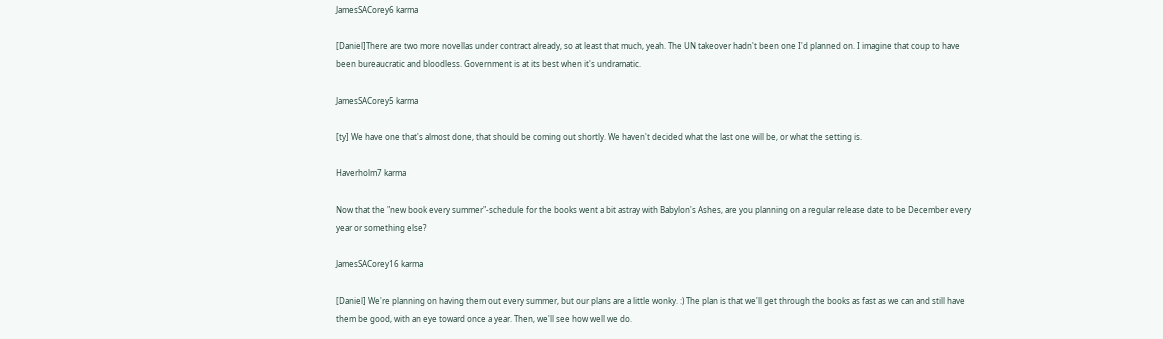JamesSACorey6 karma

[Daniel]There are two more novellas under contract already, so at least that much, yeah. The UN takeover hadn't been one I'd planned on. I imagine that coup to have been bureaucratic and bloodless. Government is at its best when it's undramatic.

JamesSACorey5 karma

[ty] We have one that's almost done, that should be coming out shortly. We haven't decided what the last one will be, or what the setting is.

Haverholm7 karma

Now that the "new book every summer"-schedule for the books went a bit astray with Babylon's Ashes, are you planning on a regular release date to be December every year or something else?

JamesSACorey16 karma

[Daniel] We're planning on having them out every summer, but our plans are a little wonky. :) The plan is that we'll get through the books as fast as we can and still have them be good, with an eye toward once a year. Then, we'll see how well we do.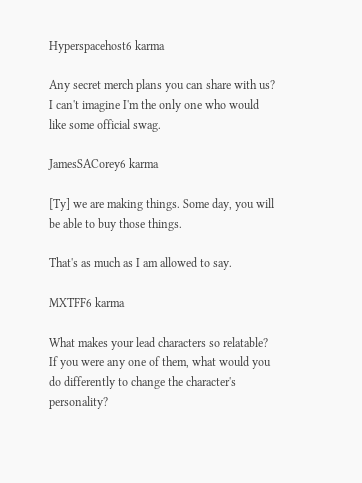Hyperspacehost6 karma

Any secret merch plans you can share with us? I can't imagine I'm the only one who would like some official swag.

JamesSACorey6 karma

[Ty] we are making things. Some day, you will be able to buy those things.

That's as much as I am allowed to say.

MXTFF6 karma

What makes your lead characters so relatable? If you were any one of them, what would you do differently to change the character's personality?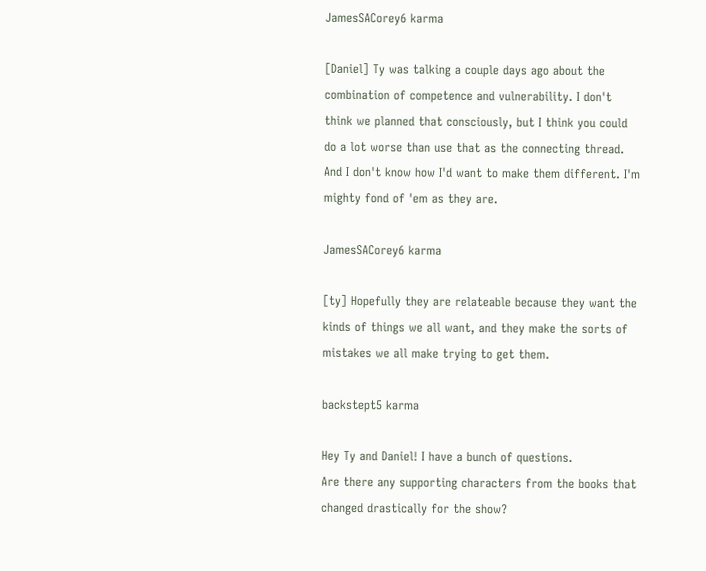JamesSACorey6 karma

[Daniel] Ty was talking a couple days ago about the combination of competence and vulnerability. I don't think we planned that consciously, but I think you could do a lot worse than use that as the connecting thread. And I don't know how I'd want to make them different. I'm mighty fond of 'em as they are.

JamesSACorey6 karma

[ty] Hopefully they are relateable because they want the kinds of things we all want, and they make the sorts of mistakes we all make trying to get them.

backstept5 karma

Hey Ty and Daniel! I have a bunch of questions.
Are there any supporting characters from the books that changed drastically for the show?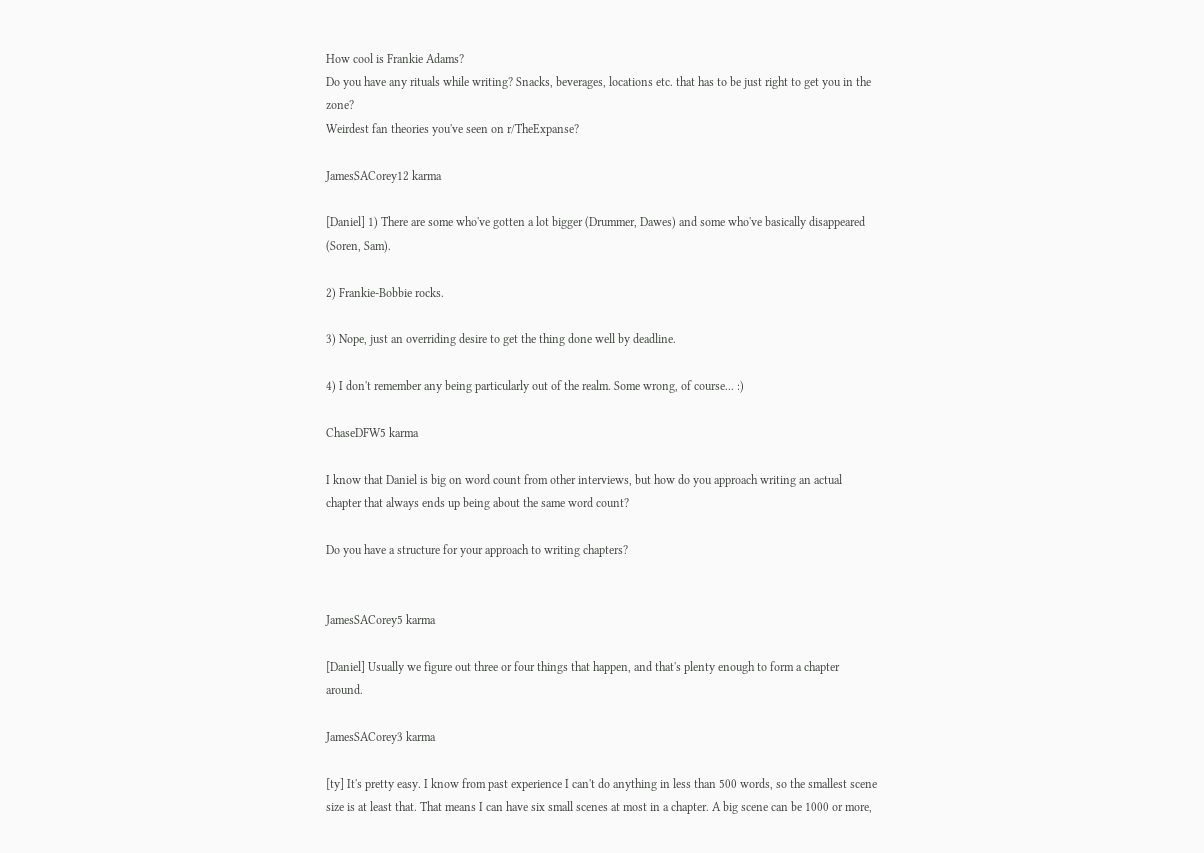How cool is Frankie Adams?
Do you have any rituals while writing? Snacks, beverages, locations etc. that has to be just right to get you in the zone?
Weirdest fan theories you've seen on r/TheExpanse?

JamesSACorey12 karma

[Daniel] 1) There are some who've gotten a lot bigger (Drummer, Dawes) and some who've basically disappeared (Soren, Sam).

2) Frankie-Bobbie rocks.

3) Nope, just an overriding desire to get the thing done well by deadline.

4) I don't remember any being particularly out of the realm. Some wrong, of course... :)

ChaseDFW5 karma

I know that Daniel is big on word count from other interviews, but how do you approach writing an actual chapter that always ends up being about the same word count?

Do you have a structure for your approach to writing chapters?


JamesSACorey5 karma

[Daniel] Usually we figure out three or four things that happen, and that's plenty enough to form a chapter around.

JamesSACorey3 karma

[ty] It's pretty easy. I know from past experience I can't do anything in less than 500 words, so the smallest scene size is at least that. That means I can have six small scenes at most in a chapter. A big scene can be 1000 or more,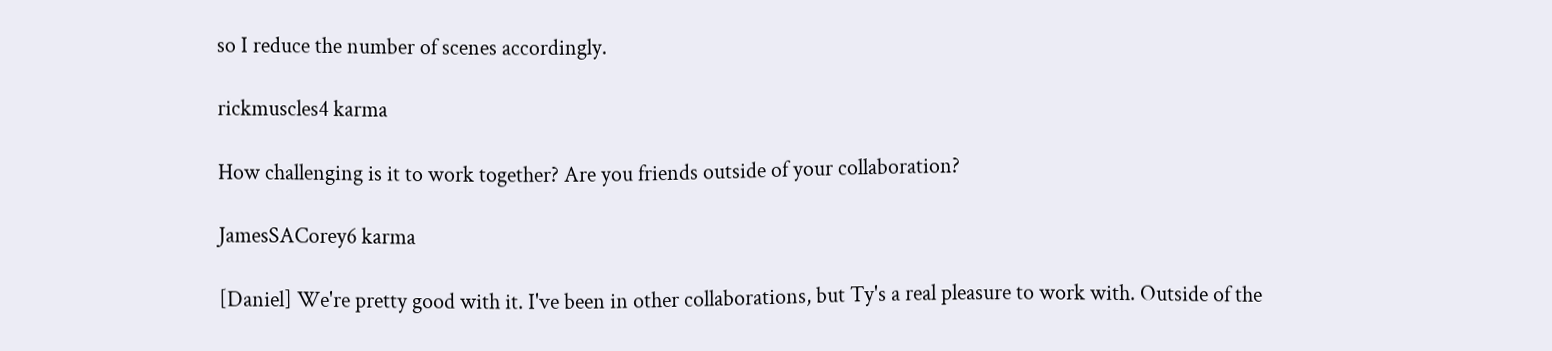so I reduce the number of scenes accordingly.

rickmuscles4 karma

How challenging is it to work together? Are you friends outside of your collaboration?

JamesSACorey6 karma

[Daniel] We're pretty good with it. I've been in other collaborations, but Ty's a real pleasure to work with. Outside of the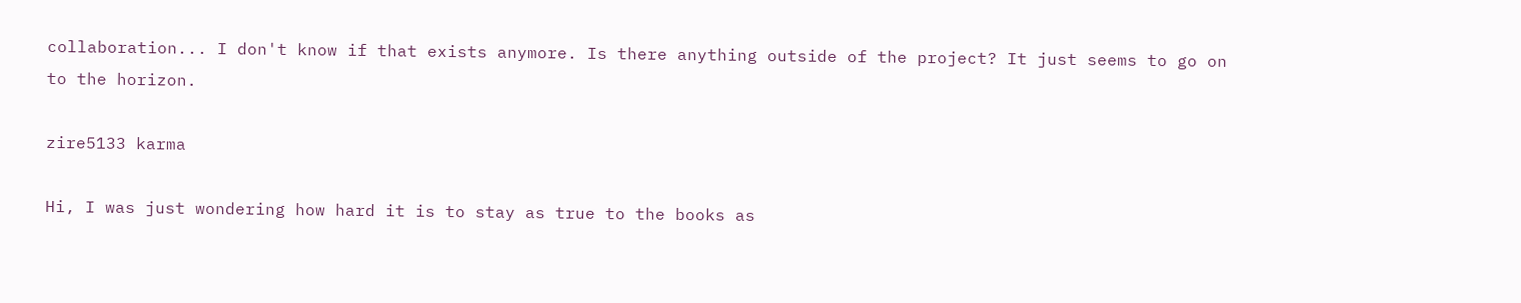collaboration... I don't know if that exists anymore. Is there anything outside of the project? It just seems to go on to the horizon.

zire5133 karma

Hi, I was just wondering how hard it is to stay as true to the books as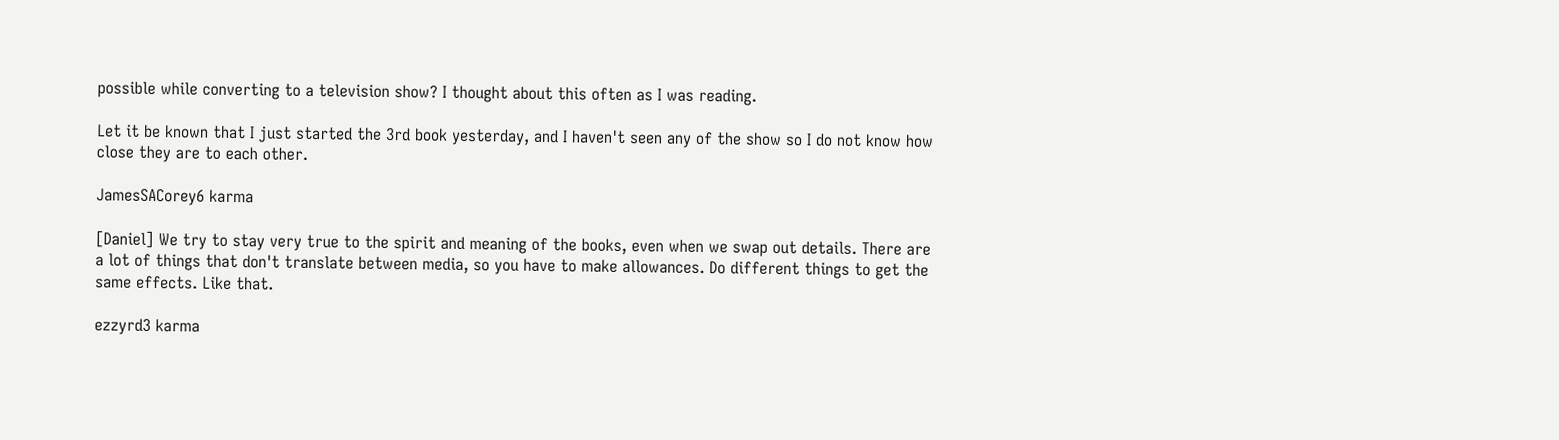possible while converting to a television show? I thought about this often as I was reading.

Let it be known that I just started the 3rd book yesterday, and I haven't seen any of the show so I do not know how close they are to each other.

JamesSACorey6 karma

[Daniel] We try to stay very true to the spirit and meaning of the books, even when we swap out details. There are a lot of things that don't translate between media, so you have to make allowances. Do different things to get the same effects. Like that.

ezzyrd3 karma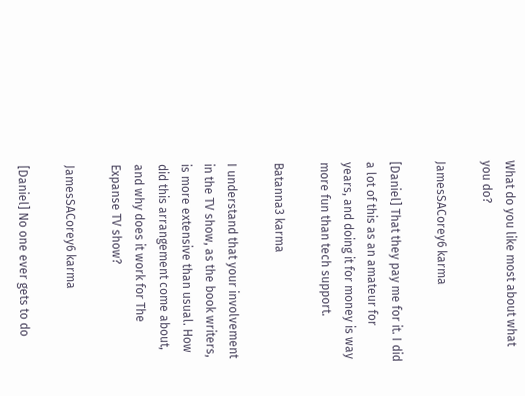What do you like most about what you do?

JamesSACorey6 karma

[Daniel] That they pay me for it. I did a lot of this as an amateur for years, and doing it for money is way more fun than tech support.

Batanna3 karma

I understand that your involvement in the TV show, as the book writers, is more extensive than usual. How did this arrangement come about, and why does it work for The Expanse TV show?

JamesSACorey6 karma

[Daniel] No one ever gets to do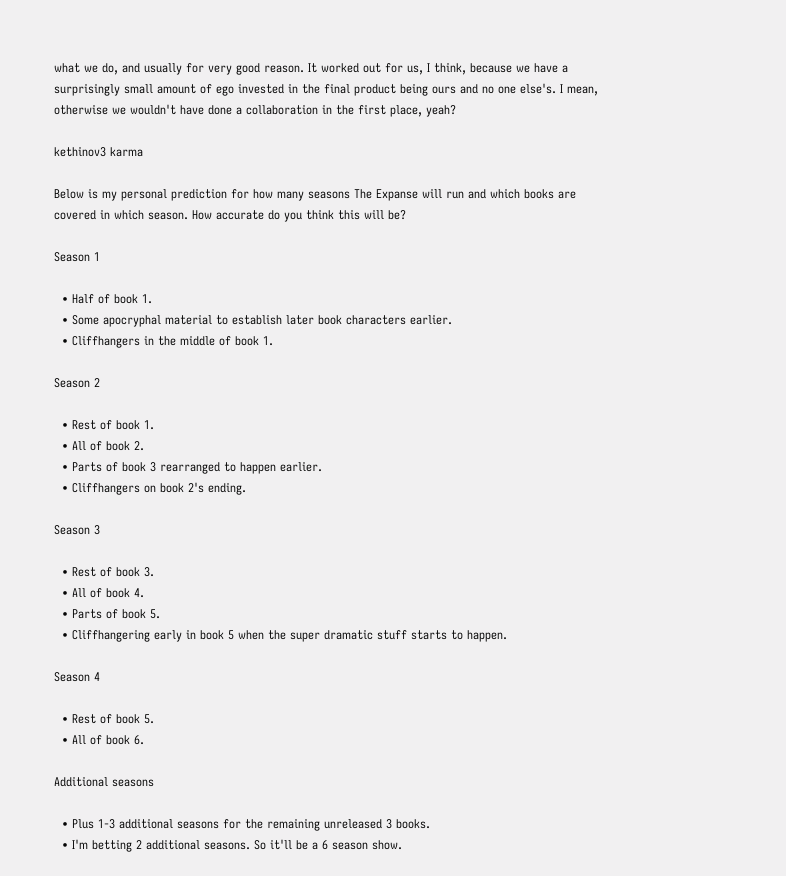what we do, and usually for very good reason. It worked out for us, I think, because we have a surprisingly small amount of ego invested in the final product being ours and no one else's. I mean, otherwise we wouldn't have done a collaboration in the first place, yeah?

kethinov3 karma

Below is my personal prediction for how many seasons The Expanse will run and which books are covered in which season. How accurate do you think this will be?

Season 1

  • Half of book 1.
  • Some apocryphal material to establish later book characters earlier.
  • Cliffhangers in the middle of book 1.

Season 2

  • Rest of book 1.
  • All of book 2.
  • Parts of book 3 rearranged to happen earlier.
  • Cliffhangers on book 2's ending.

Season 3

  • Rest of book 3.
  • All of book 4.
  • Parts of book 5.
  • Cliffhangering early in book 5 when the super dramatic stuff starts to happen.

Season 4

  • Rest of book 5.
  • All of book 6.

Additional seasons

  • Plus 1-3 additional seasons for the remaining unreleased 3 books.
  • I'm betting 2 additional seasons. So it'll be a 6 season show.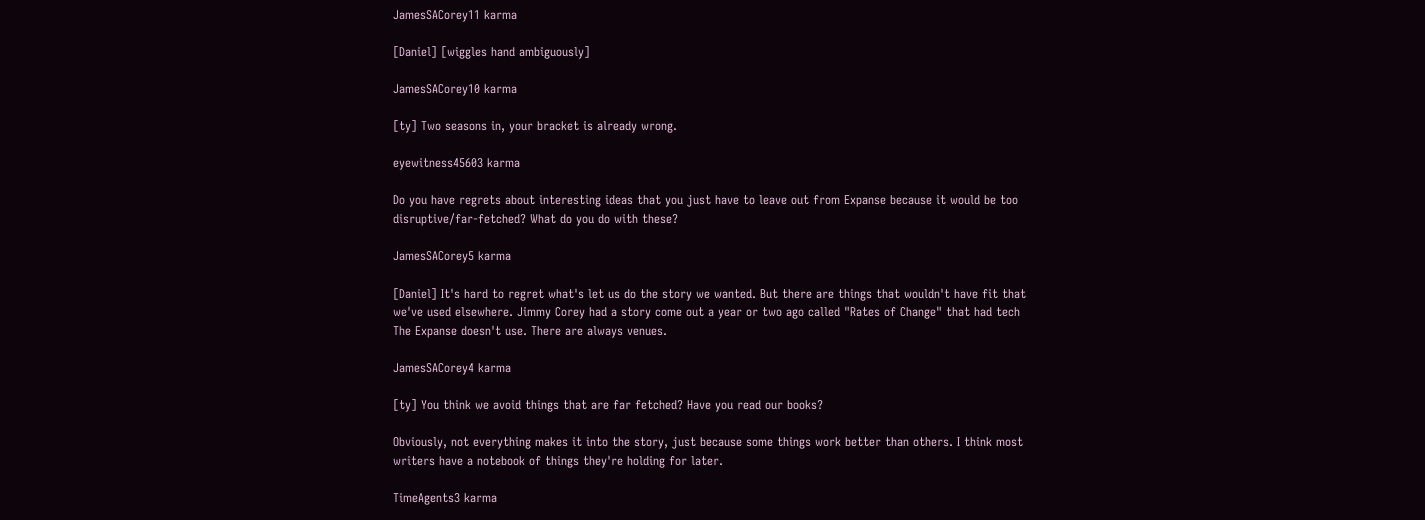JamesSACorey11 karma

[Daniel] [wiggles hand ambiguously]

JamesSACorey10 karma

[ty] Two seasons in, your bracket is already wrong.

eyewitness45603 karma

Do you have regrets about interesting ideas that you just have to leave out from Expanse because it would be too disruptive/far-fetched? What do you do with these?

JamesSACorey5 karma

[Daniel] It's hard to regret what's let us do the story we wanted. But there are things that wouldn't have fit that we've used elsewhere. Jimmy Corey had a story come out a year or two ago called "Rates of Change" that had tech The Expanse doesn't use. There are always venues.

JamesSACorey4 karma

[ty] You think we avoid things that are far fetched? Have you read our books?

Obviously, not everything makes it into the story, just because some things work better than others. I think most writers have a notebook of things they're holding for later.

TimeAgents3 karma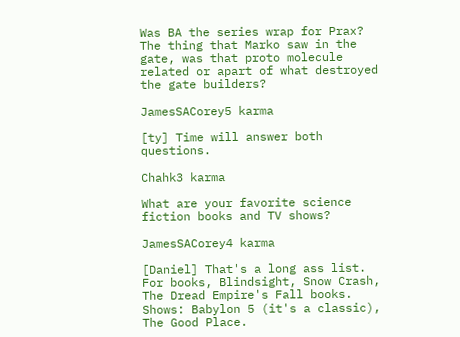Was BA the series wrap for Prax? The thing that Marko saw in the gate, was that proto molecule related or apart of what destroyed the gate builders?

JamesSACorey5 karma

[ty] Time will answer both questions.

Chahk3 karma

What are your favorite science fiction books and TV shows?

JamesSACorey4 karma

[Daniel] That's a long ass list. For books, Blindsight, Snow Crash, The Dread Empire's Fall books. Shows: Babylon 5 (it's a classic), The Good Place.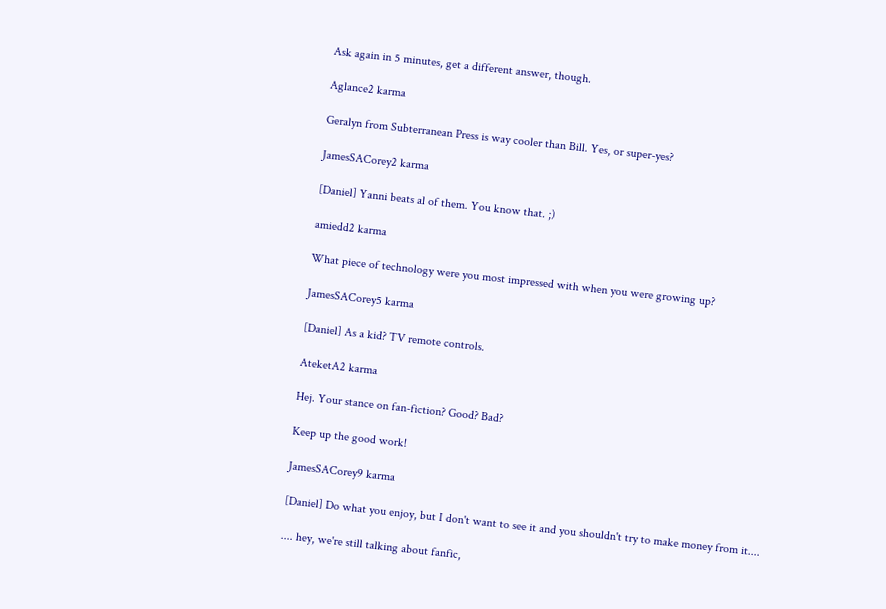Ask again in 5 minutes, get a different answer, though.

Aglance2 karma

Geralyn from Subterranean Press is way cooler than Bill. Yes, or super-yes?

JamesSACorey2 karma

[Daniel] Yanni beats al of them. You know that. ;)

amiedd2 karma

What piece of technology were you most impressed with when you were growing up?

JamesSACorey5 karma

[Daniel] As a kid? TV remote controls.

AteketA2 karma

Hej. Your stance on fan-fiction? Good? Bad?

Keep up the good work!

JamesSACorey9 karma

[Daniel] Do what you enjoy, but I don't want to see it and you shouldn't try to make money from it....

.... hey, we're still talking about fanfic,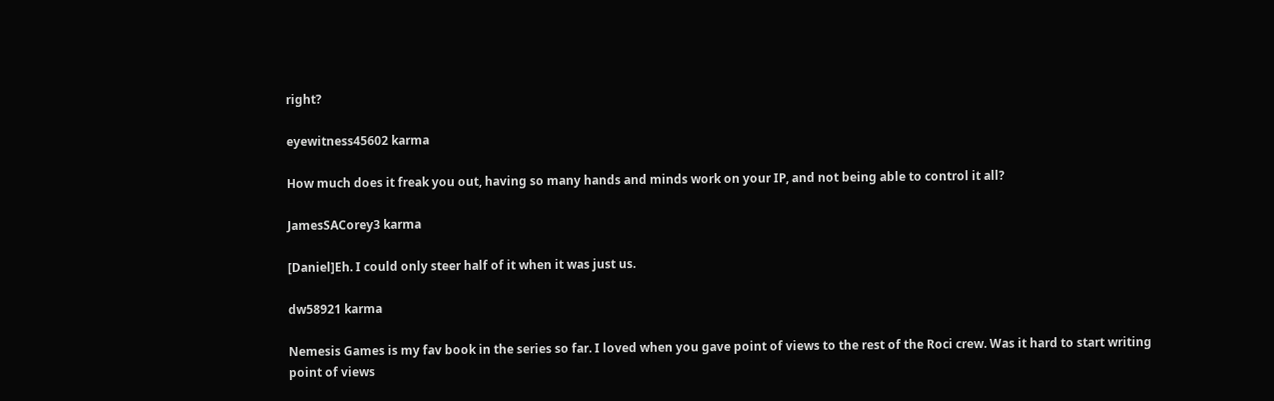right?

eyewitness45602 karma

How much does it freak you out, having so many hands and minds work on your IP, and not being able to control it all?

JamesSACorey3 karma

[Daniel]Eh. I could only steer half of it when it was just us.

dw58921 karma

Nemesis Games is my fav book in the series so far. I loved when you gave point of views to the rest of the Roci crew. Was it hard to start writing point of views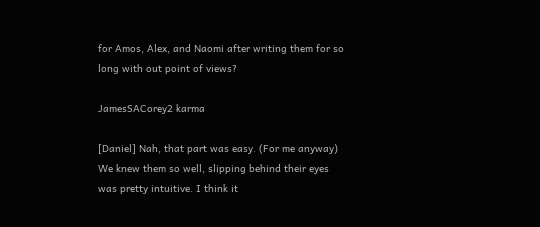for Amos, Alex, and Naomi after writing them for so long with out point of views?

JamesSACorey2 karma

[Daniel] Nah, that part was easy. (For me anyway) We knew them so well, slipping behind their eyes was pretty intuitive. I think it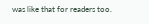was like that for readers too.